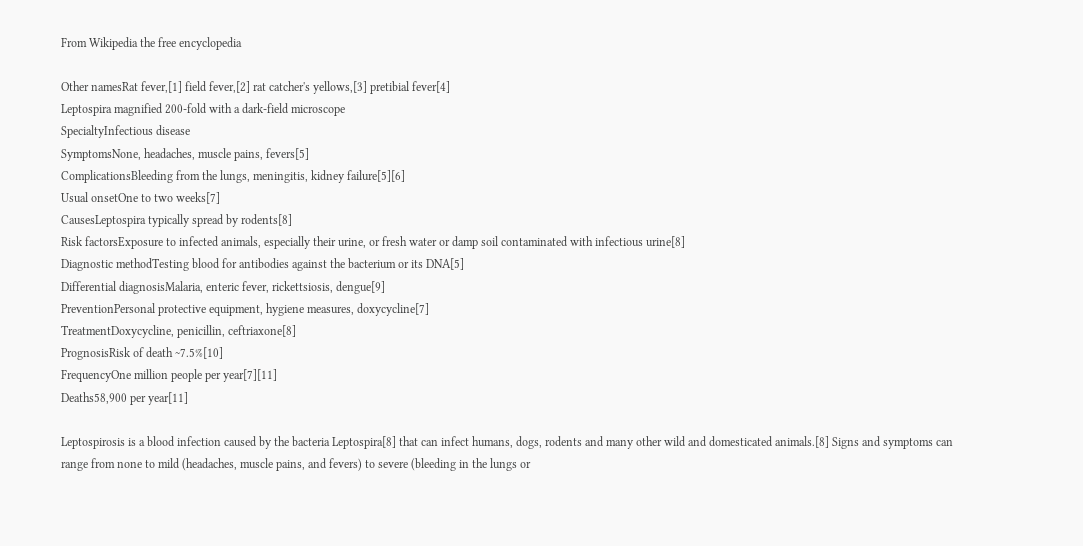From Wikipedia the free encyclopedia

Other namesRat fever,[1] field fever,[2] rat catcher's yellows,[3] pretibial fever[4]
Leptospira magnified 200-fold with a dark-field microscope
SpecialtyInfectious disease
SymptomsNone, headaches, muscle pains, fevers[5]
ComplicationsBleeding from the lungs, meningitis, kidney failure[5][6]
Usual onsetOne to two weeks[7]
CausesLeptospira typically spread by rodents[8]
Risk factorsExposure to infected animals, especially their urine, or fresh water or damp soil contaminated with infectious urine[8]
Diagnostic methodTesting blood for antibodies against the bacterium or its DNA[5]
Differential diagnosisMalaria, enteric fever, rickettsiosis, dengue[9]
PreventionPersonal protective equipment, hygiene measures, doxycycline[7]
TreatmentDoxycycline, penicillin, ceftriaxone[8]
PrognosisRisk of death ~7.5%[10]
FrequencyOne million people per year[7][11]
Deaths58,900 per year[11]

Leptospirosis is a blood infection caused by the bacteria Leptospira[8] that can infect humans, dogs, rodents and many other wild and domesticated animals.[8] Signs and symptoms can range from none to mild (headaches, muscle pains, and fevers) to severe (bleeding in the lungs or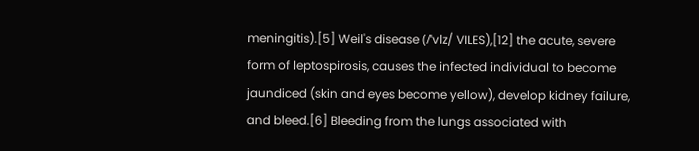meningitis).[5] Weil's disease (/ˈvlz/ VILES),[12] the acute, severe form of leptospirosis, causes the infected individual to become jaundiced (skin and eyes become yellow), develop kidney failure, and bleed.[6] Bleeding from the lungs associated with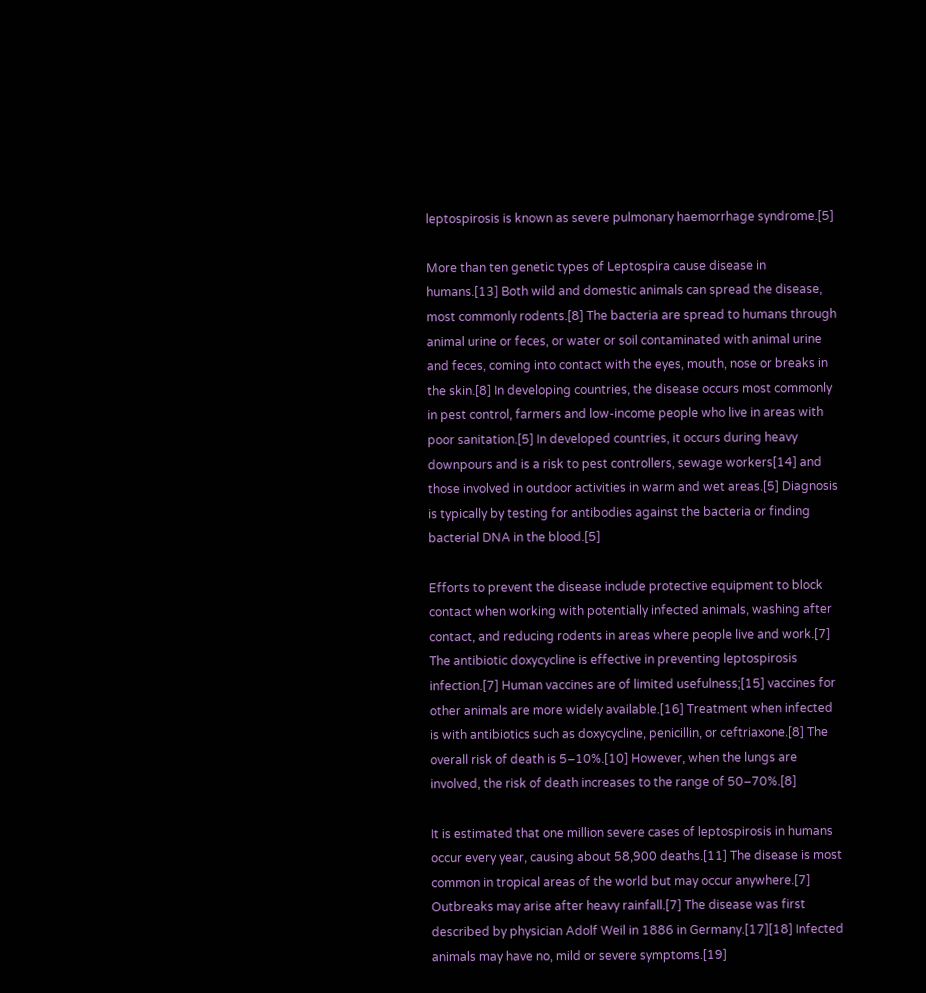leptospirosis is known as severe pulmonary haemorrhage syndrome.[5]

More than ten genetic types of Leptospira cause disease in humans.[13] Both wild and domestic animals can spread the disease, most commonly rodents.[8] The bacteria are spread to humans through animal urine or feces, or water or soil contaminated with animal urine and feces, coming into contact with the eyes, mouth, nose or breaks in the skin.[8] In developing countries, the disease occurs most commonly in pest control, farmers and low-income people who live in areas with poor sanitation.[5] In developed countries, it occurs during heavy downpours and is a risk to pest controllers, sewage workers[14] and those involved in outdoor activities in warm and wet areas.[5] Diagnosis is typically by testing for antibodies against the bacteria or finding bacterial DNA in the blood.[5]

Efforts to prevent the disease include protective equipment to block contact when working with potentially infected animals, washing after contact, and reducing rodents in areas where people live and work.[7] The antibiotic doxycycline is effective in preventing leptospirosis infection.[7] Human vaccines are of limited usefulness;[15] vaccines for other animals are more widely available.[16] Treatment when infected is with antibiotics such as doxycycline, penicillin, or ceftriaxone.[8] The overall risk of death is 5–10%.[10] However, when the lungs are involved, the risk of death increases to the range of 50–70%.[8]

It is estimated that one million severe cases of leptospirosis in humans occur every year, causing about 58,900 deaths.[11] The disease is most common in tropical areas of the world but may occur anywhere.[7] Outbreaks may arise after heavy rainfall.[7] The disease was first described by physician Adolf Weil in 1886 in Germany.[17][18] Infected animals may have no, mild or severe symptoms.[19]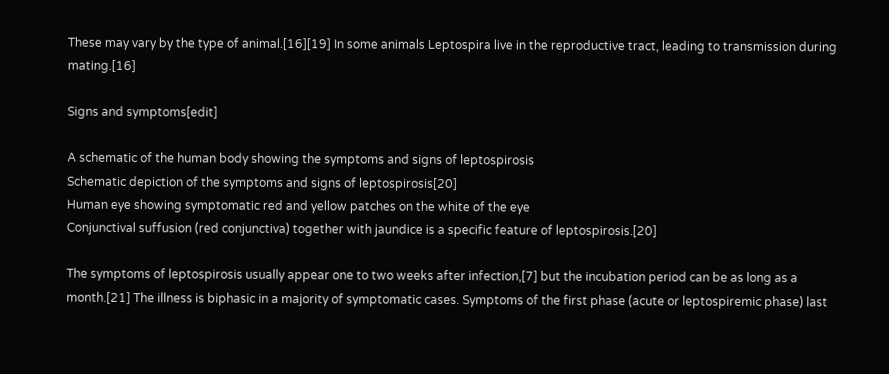These may vary by the type of animal.[16][19] In some animals Leptospira live in the reproductive tract, leading to transmission during mating.[16]

Signs and symptoms[edit]

A schematic of the human body showing the symptoms and signs of leptospirosis
Schematic depiction of the symptoms and signs of leptospirosis[20]
Human eye showing symptomatic red and yellow patches on the white of the eye
Conjunctival suffusion (red conjunctiva) together with jaundice is a specific feature of leptospirosis.[20]

The symptoms of leptospirosis usually appear one to two weeks after infection,[7] but the incubation period can be as long as a month.[21] The illness is biphasic in a majority of symptomatic cases. Symptoms of the first phase (acute or leptospiremic phase) last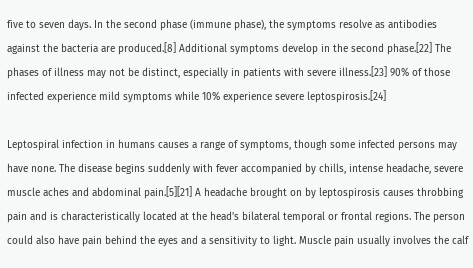five to seven days. In the second phase (immune phase), the symptoms resolve as antibodies against the bacteria are produced.[8] Additional symptoms develop in the second phase.[22] The phases of illness may not be distinct, especially in patients with severe illness.[23] 90% of those infected experience mild symptoms while 10% experience severe leptospirosis.[24]

Leptospiral infection in humans causes a range of symptoms, though some infected persons may have none. The disease begins suddenly with fever accompanied by chills, intense headache, severe muscle aches and abdominal pain.[5][21] A headache brought on by leptospirosis causes throbbing pain and is characteristically located at the head's bilateral temporal or frontal regions. The person could also have pain behind the eyes and a sensitivity to light. Muscle pain usually involves the calf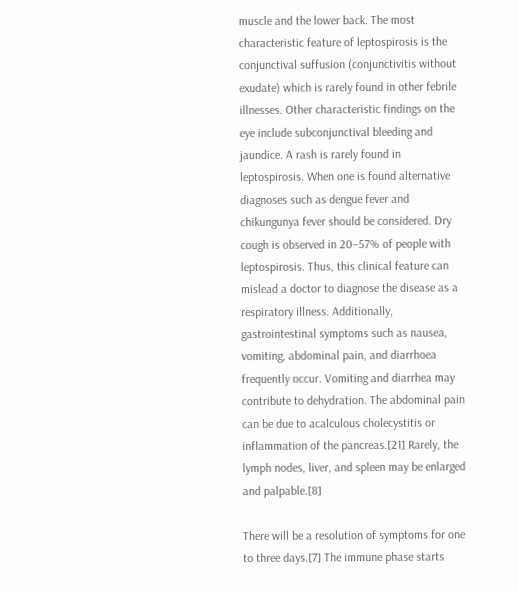muscle and the lower back. The most characteristic feature of leptospirosis is the conjunctival suffusion (conjunctivitis without exudate) which is rarely found in other febrile illnesses. Other characteristic findings on the eye include subconjunctival bleeding and jaundice. A rash is rarely found in leptospirosis. When one is found alternative diagnoses such as dengue fever and chikungunya fever should be considered. Dry cough is observed in 20–57% of people with leptospirosis. Thus, this clinical feature can mislead a doctor to diagnose the disease as a respiratory illness. Additionally, gastrointestinal symptoms such as nausea, vomiting, abdominal pain, and diarrhoea frequently occur. Vomiting and diarrhea may contribute to dehydration. The abdominal pain can be due to acalculous cholecystitis or inflammation of the pancreas.[21] Rarely, the lymph nodes, liver, and spleen may be enlarged and palpable.[8]

There will be a resolution of symptoms for one to three days.[7] The immune phase starts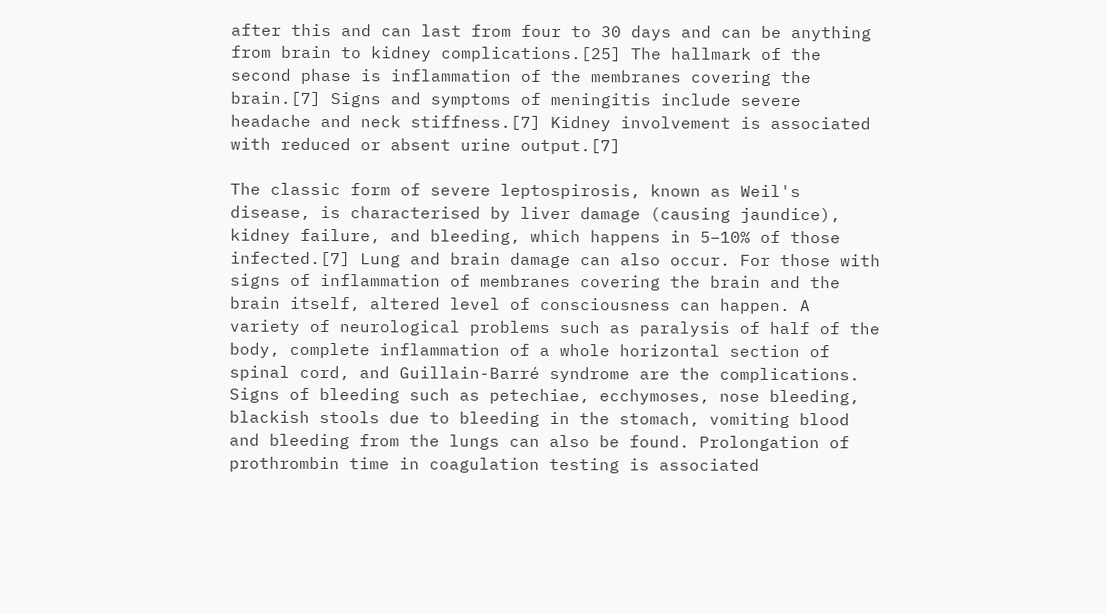after this and can last from four to 30 days and can be anything from brain to kidney complications.[25] The hallmark of the second phase is inflammation of the membranes covering the brain.[7] Signs and symptoms of meningitis include severe headache and neck stiffness.[7] Kidney involvement is associated with reduced or absent urine output.[7]

The classic form of severe leptospirosis, known as Weil's disease, is characterised by liver damage (causing jaundice), kidney failure, and bleeding, which happens in 5–10% of those infected.[7] Lung and brain damage can also occur. For those with signs of inflammation of membranes covering the brain and the brain itself, altered level of consciousness can happen. A variety of neurological problems such as paralysis of half of the body, complete inflammation of a whole horizontal section of spinal cord, and Guillain-Barré syndrome are the complications. Signs of bleeding such as petechiae, ecchymoses, nose bleeding, blackish stools due to bleeding in the stomach, vomiting blood and bleeding from the lungs can also be found. Prolongation of prothrombin time in coagulation testing is associated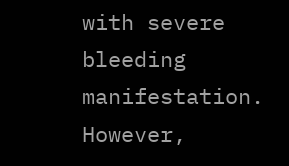with severe bleeding manifestation. However,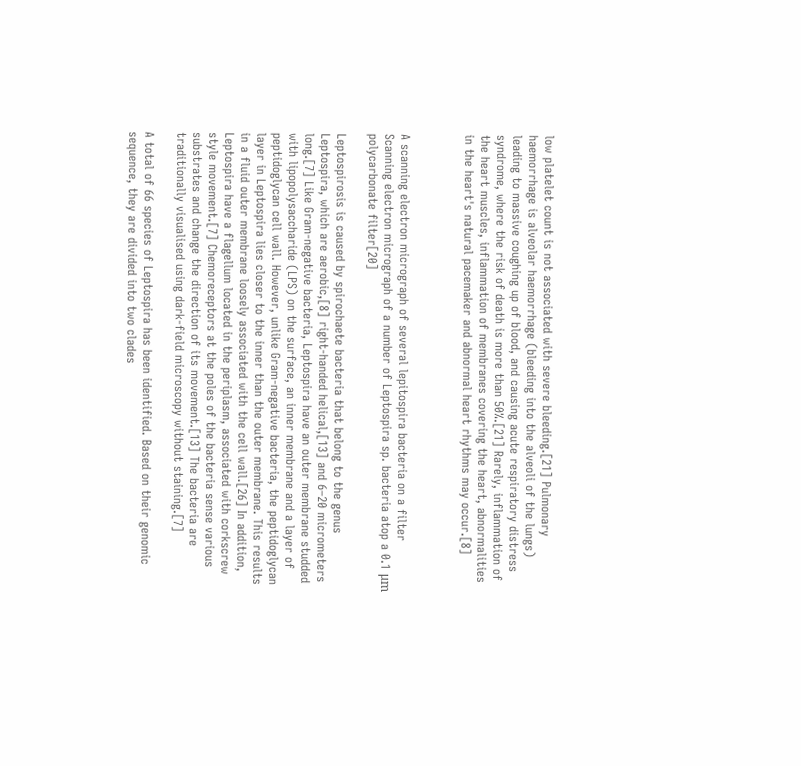low platelet count is not associated with severe bleeding.[21] Pulmonary haemorrhage is alveolar haemorrhage (bleeding into the alveoli of the lungs) leading to massive coughing up of blood, and causing acute respiratory distress syndrome, where the risk of death is more than 50%.[21] Rarely, inflammation of the heart muscles, inflammation of membranes covering the heart, abnormalities in the heart's natural pacemaker and abnormal heart rhythms may occur.[8]



A scanning electron micrograph of several lepitospira bacteria on a filter
Scanning electron micrograph of a number of Leptospira sp. bacteria atop a 0.1 μm polycarbonate filter[20]

Leptospirosis is caused by spirochaete bacteria that belong to the genus Leptospira, which are aerobic,[8] right-handed helical,[13] and 6–20 micrometers long.[7] Like Gram-negative bacteria, Leptospira have an outer membrane studded with lipopolysaccharide (LPS) on the surface, an inner membrane and a layer of peptidoglycan cell wall. However, unlike Gram-negative bacteria, the peptidoglycan layer in Leptospira lies closer to the inner than the outer membrane. This results in a fluid outer membrane loosely associated with the cell wall.[26] In addition, Leptospira have a flagellum located in the periplasm, associated with corkscrew style movement.[7] Chemoreceptors at the poles of the bacteria sense various substrates and change the direction of its movement.[13] The bacteria are traditionally visualised using dark-field microscopy without staining.[7]

A total of 66 species of Leptospira has been identified. Based on their genomic sequence, they are divided into two clades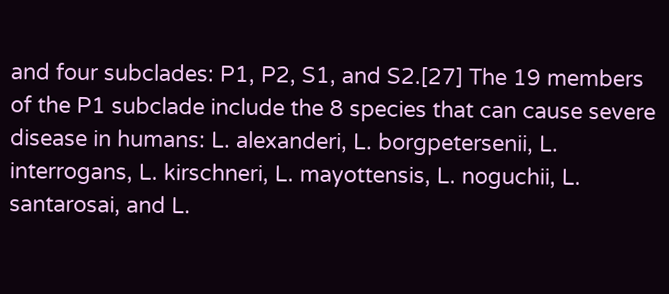and four subclades: P1, P2, S1, and S2.[27] The 19 members of the P1 subclade include the 8 species that can cause severe disease in humans: L. alexanderi, L. borgpetersenii, L. interrogans, L. kirschneri, L. mayottensis, L. noguchii, L. santarosai, and L.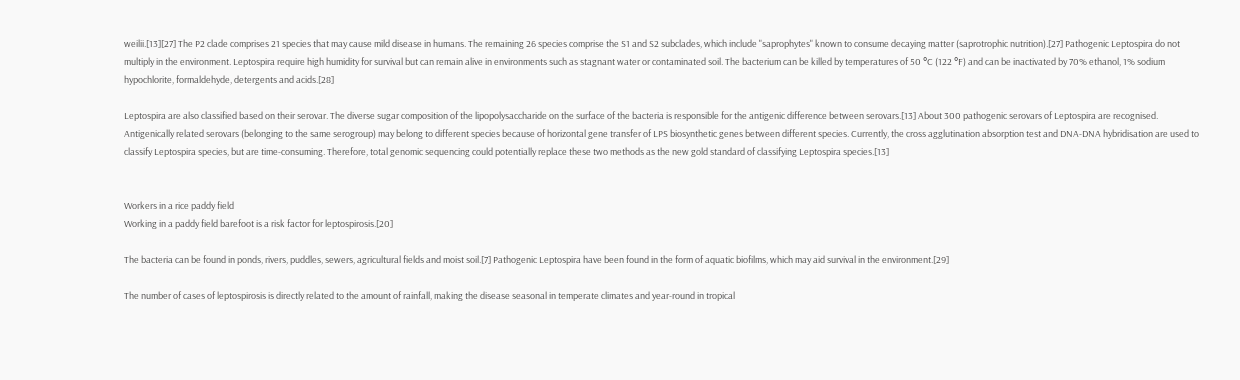weilii.[13][27] The P2 clade comprises 21 species that may cause mild disease in humans. The remaining 26 species comprise the S1 and S2 subclades, which include "saprophytes" known to consume decaying matter (saprotrophic nutrition).[27] Pathogenic Leptospira do not multiply in the environment. Leptospira require high humidity for survival but can remain alive in environments such as stagnant water or contaminated soil. The bacterium can be killed by temperatures of 50 °C (122 °F) and can be inactivated by 70% ethanol, 1% sodium hypochlorite, formaldehyde, detergents and acids.[28]

Leptospira are also classified based on their serovar. The diverse sugar composition of the lipopolysaccharide on the surface of the bacteria is responsible for the antigenic difference between serovars.[13] About 300 pathogenic serovars of Leptospira are recognised. Antigenically related serovars (belonging to the same serogroup) may belong to different species because of horizontal gene transfer of LPS biosynthetic genes between different species. Currently, the cross agglutination absorption test and DNA-DNA hybridisation are used to classify Leptospira species, but are time-consuming. Therefore, total genomic sequencing could potentially replace these two methods as the new gold standard of classifying Leptospira species.[13]


Workers in a rice paddy field
Working in a paddy field barefoot is a risk factor for leptospirosis.[20]

The bacteria can be found in ponds, rivers, puddles, sewers, agricultural fields and moist soil.[7] Pathogenic Leptospira have been found in the form of aquatic biofilms, which may aid survival in the environment.[29]

The number of cases of leptospirosis is directly related to the amount of rainfall, making the disease seasonal in temperate climates and year-round in tropical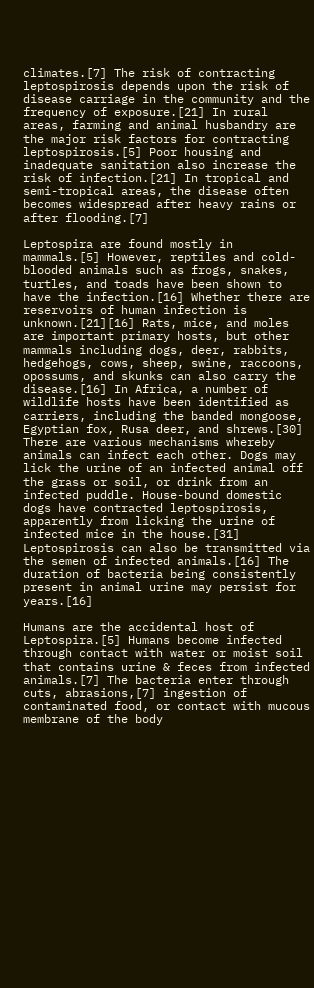climates.[7] The risk of contracting leptospirosis depends upon the risk of disease carriage in the community and the frequency of exposure.[21] In rural areas, farming and animal husbandry are the major risk factors for contracting leptospirosis.[5] Poor housing and inadequate sanitation also increase the risk of infection.[21] In tropical and semi-tropical areas, the disease often becomes widespread after heavy rains or after flooding.[7]

Leptospira are found mostly in mammals.[5] However, reptiles and cold-blooded animals such as frogs, snakes, turtles, and toads have been shown to have the infection.[16] Whether there are reservoirs of human infection is unknown.[21][16] Rats, mice, and moles are important primary hosts, but other mammals including dogs, deer, rabbits, hedgehogs, cows, sheep, swine, raccoons, opossums, and skunks can also carry the disease.[16] In Africa, a number of wildlife hosts have been identified as carriers, including the banded mongoose, Egyptian fox, Rusa deer, and shrews.[30] There are various mechanisms whereby animals can infect each other. Dogs may lick the urine of an infected animal off the grass or soil, or drink from an infected puddle. House-bound domestic dogs have contracted leptospirosis, apparently from licking the urine of infected mice in the house.[31] Leptospirosis can also be transmitted via the semen of infected animals.[16] The duration of bacteria being consistently present in animal urine may persist for years.[16]

Humans are the accidental host of Leptospira.[5] Humans become infected through contact with water or moist soil that contains urine & feces from infected animals.[7] The bacteria enter through cuts, abrasions,[7] ingestion of contaminated food, or contact with mucous membrane of the body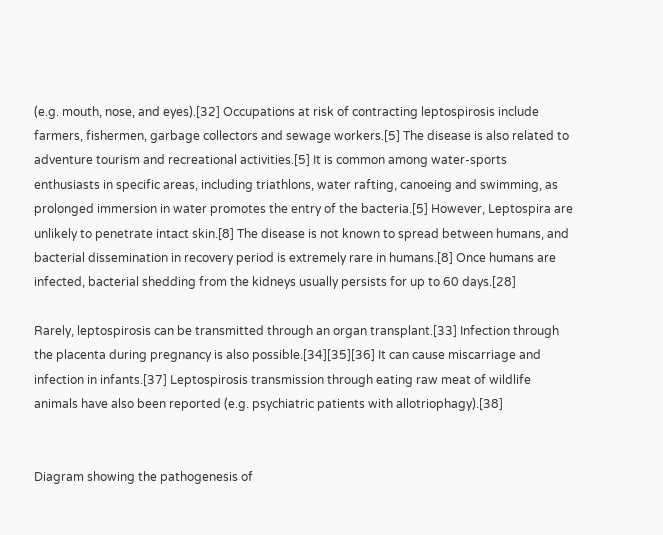(e.g. mouth, nose, and eyes).[32] Occupations at risk of contracting leptospirosis include farmers, fishermen, garbage collectors and sewage workers.[5] The disease is also related to adventure tourism and recreational activities.[5] It is common among water-sports enthusiasts in specific areas, including triathlons, water rafting, canoeing and swimming, as prolonged immersion in water promotes the entry of the bacteria.[5] However, Leptospira are unlikely to penetrate intact skin.[8] The disease is not known to spread between humans, and bacterial dissemination in recovery period is extremely rare in humans.[8] Once humans are infected, bacterial shedding from the kidneys usually persists for up to 60 days.[28]

Rarely, leptospirosis can be transmitted through an organ transplant.[33] Infection through the placenta during pregnancy is also possible.[34][35][36] It can cause miscarriage and infection in infants.[37] Leptospirosis transmission through eating raw meat of wildlife animals have also been reported (e.g. psychiatric patients with allotriophagy).[38]


Diagram showing the pathogenesis of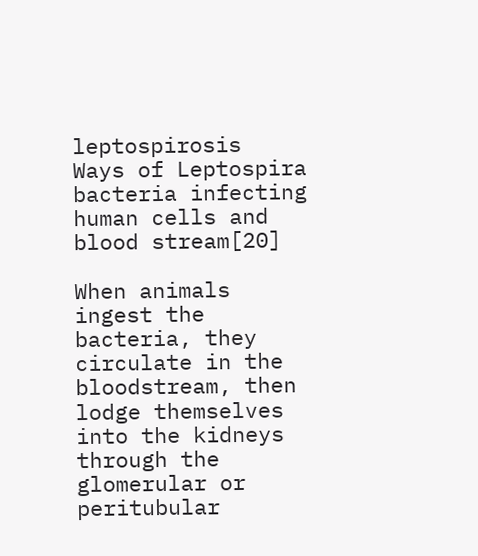leptospirosis
Ways of Leptospira bacteria infecting human cells and blood stream[20]

When animals ingest the bacteria, they circulate in the bloodstream, then lodge themselves into the kidneys through the glomerular or peritubular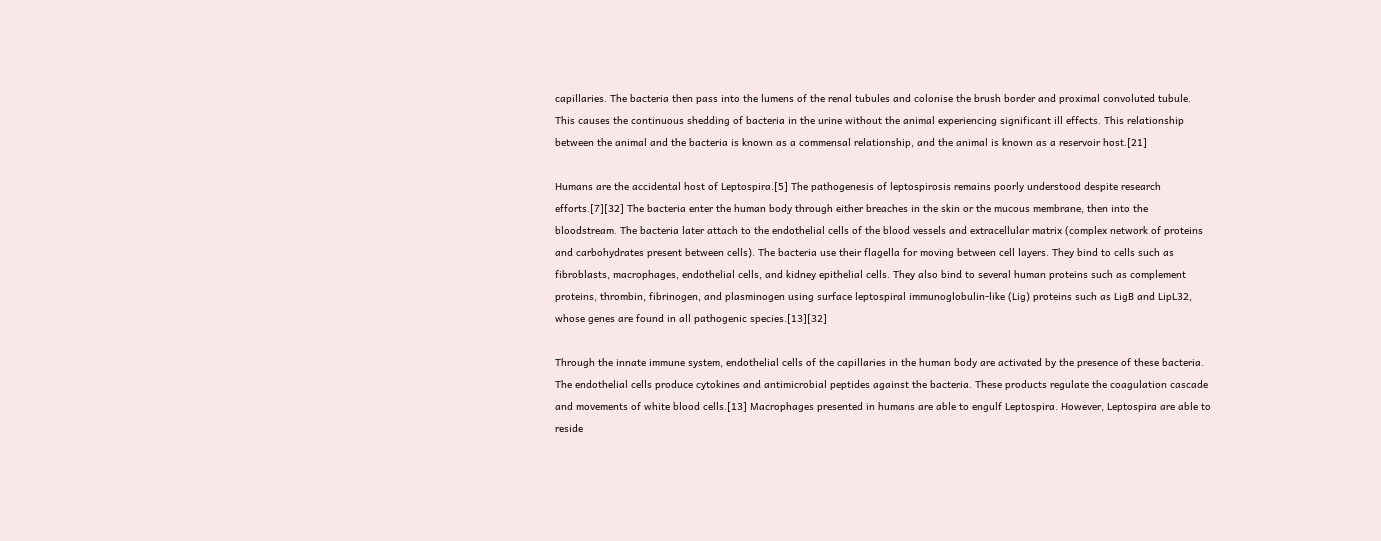capillaries. The bacteria then pass into the lumens of the renal tubules and colonise the brush border and proximal convoluted tubule. This causes the continuous shedding of bacteria in the urine without the animal experiencing significant ill effects. This relationship between the animal and the bacteria is known as a commensal relationship, and the animal is known as a reservoir host.[21]

Humans are the accidental host of Leptospira.[5] The pathogenesis of leptospirosis remains poorly understood despite research efforts.[7][32] The bacteria enter the human body through either breaches in the skin or the mucous membrane, then into the bloodstream. The bacteria later attach to the endothelial cells of the blood vessels and extracellular matrix (complex network of proteins and carbohydrates present between cells). The bacteria use their flagella for moving between cell layers. They bind to cells such as fibroblasts, macrophages, endothelial cells, and kidney epithelial cells. They also bind to several human proteins such as complement proteins, thrombin, fibrinogen, and plasminogen using surface leptospiral immunoglobulin-like (Lig) proteins such as LigB and LipL32, whose genes are found in all pathogenic species.[13][32]

Through the innate immune system, endothelial cells of the capillaries in the human body are activated by the presence of these bacteria. The endothelial cells produce cytokines and antimicrobial peptides against the bacteria. These products regulate the coagulation cascade and movements of white blood cells.[13] Macrophages presented in humans are able to engulf Leptospira. However, Leptospira are able to reside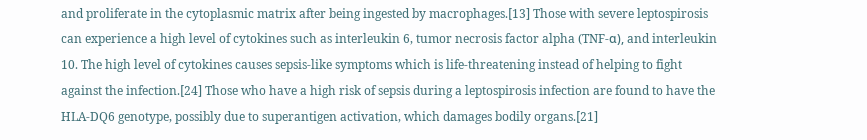and proliferate in the cytoplasmic matrix after being ingested by macrophages.[13] Those with severe leptospirosis can experience a high level of cytokines such as interleukin 6, tumor necrosis factor alpha (TNF-α), and interleukin 10. The high level of cytokines causes sepsis-like symptoms which is life-threatening instead of helping to fight against the infection.[24] Those who have a high risk of sepsis during a leptospirosis infection are found to have the HLA-DQ6 genotype, possibly due to superantigen activation, which damages bodily organs.[21]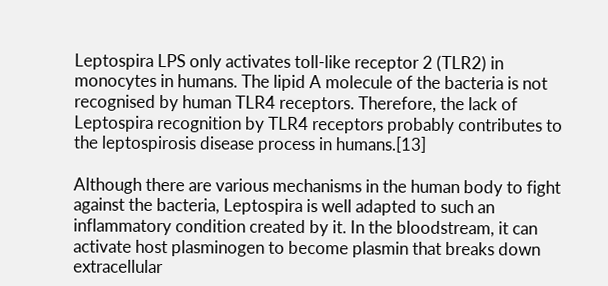Leptospira LPS only activates toll-like receptor 2 (TLR2) in monocytes in humans. The lipid A molecule of the bacteria is not recognised by human TLR4 receptors. Therefore, the lack of Leptospira recognition by TLR4 receptors probably contributes to the leptospirosis disease process in humans.[13]

Although there are various mechanisms in the human body to fight against the bacteria, Leptospira is well adapted to such an inflammatory condition created by it. In the bloodstream, it can activate host plasminogen to become plasmin that breaks down extracellular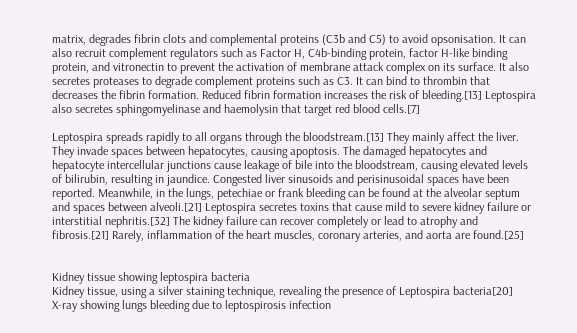matrix, degrades fibrin clots and complemental proteins (C3b and C5) to avoid opsonisation. It can also recruit complement regulators such as Factor H, C4b-binding protein, factor H-like binding protein, and vitronectin to prevent the activation of membrane attack complex on its surface. It also secretes proteases to degrade complement proteins such as C3. It can bind to thrombin that decreases the fibrin formation. Reduced fibrin formation increases the risk of bleeding.[13] Leptospira also secretes sphingomyelinase and haemolysin that target red blood cells.[7]

Leptospira spreads rapidly to all organs through the bloodstream.[13] They mainly affect the liver. They invade spaces between hepatocytes, causing apoptosis. The damaged hepatocytes and hepatocyte intercellular junctions cause leakage of bile into the bloodstream, causing elevated levels of bilirubin, resulting in jaundice. Congested liver sinusoids and perisinusoidal spaces have been reported. Meanwhile, in the lungs, petechiae or frank bleeding can be found at the alveolar septum and spaces between alveoli.[21] Leptospira secretes toxins that cause mild to severe kidney failure or interstitial nephritis.[32] The kidney failure can recover completely or lead to atrophy and fibrosis.[21] Rarely, inflammation of the heart muscles, coronary arteries, and aorta are found.[25]


Kidney tissue showing leptospira bacteria
Kidney tissue, using a silver staining technique, revealing the presence of Leptospira bacteria[20]
X-ray showing lungs bleeding due to leptospirosis infection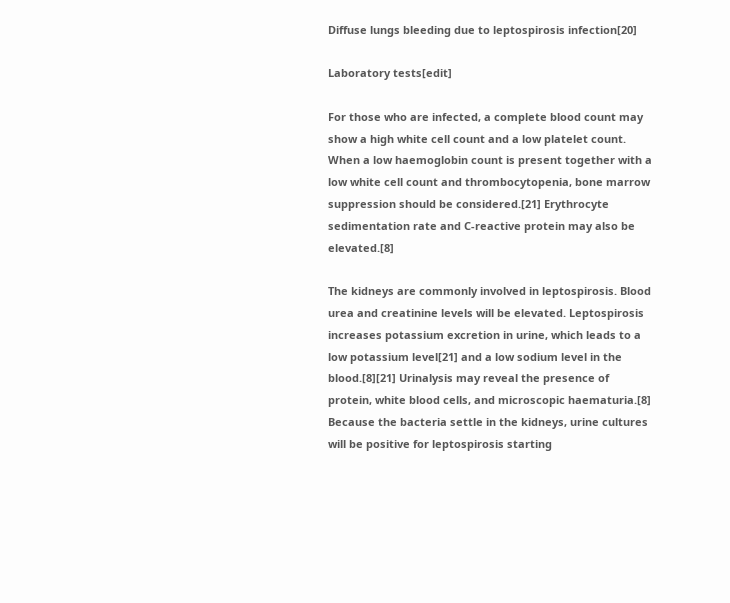Diffuse lungs bleeding due to leptospirosis infection[20]

Laboratory tests[edit]

For those who are infected, a complete blood count may show a high white cell count and a low platelet count. When a low haemoglobin count is present together with a low white cell count and thrombocytopenia, bone marrow suppression should be considered.[21] Erythrocyte sedimentation rate and C-reactive protein may also be elevated.[8]

The kidneys are commonly involved in leptospirosis. Blood urea and creatinine levels will be elevated. Leptospirosis increases potassium excretion in urine, which leads to a low potassium level[21] and a low sodium level in the blood.[8][21] Urinalysis may reveal the presence of protein, white blood cells, and microscopic haematuria.[8] Because the bacteria settle in the kidneys, urine cultures will be positive for leptospirosis starting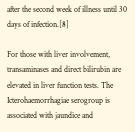after the second week of illness until 30 days of infection.[8]

For those with liver involvement, transaminases and direct bilirubin are elevated in liver function tests. The Icterohaemorrhagiae serogroup is associated with jaundice and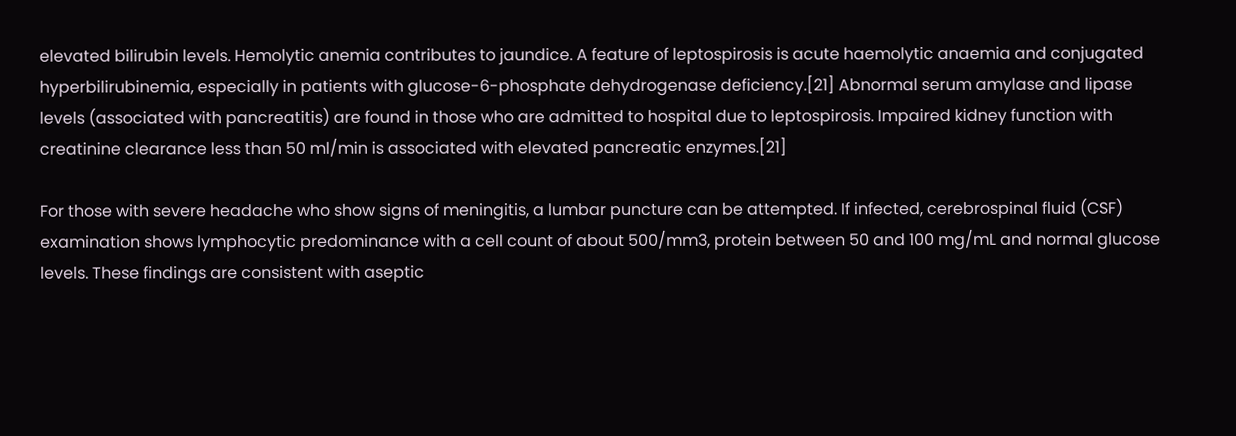elevated bilirubin levels. Hemolytic anemia contributes to jaundice. A feature of leptospirosis is acute haemolytic anaemia and conjugated hyperbilirubinemia, especially in patients with glucose-6-phosphate dehydrogenase deficiency.[21] Abnormal serum amylase and lipase levels (associated with pancreatitis) are found in those who are admitted to hospital due to leptospirosis. Impaired kidney function with creatinine clearance less than 50 ml/min is associated with elevated pancreatic enzymes.[21]

For those with severe headache who show signs of meningitis, a lumbar puncture can be attempted. If infected, cerebrospinal fluid (CSF) examination shows lymphocytic predominance with a cell count of about 500/mm3, protein between 50 and 100 mg/mL and normal glucose levels. These findings are consistent with aseptic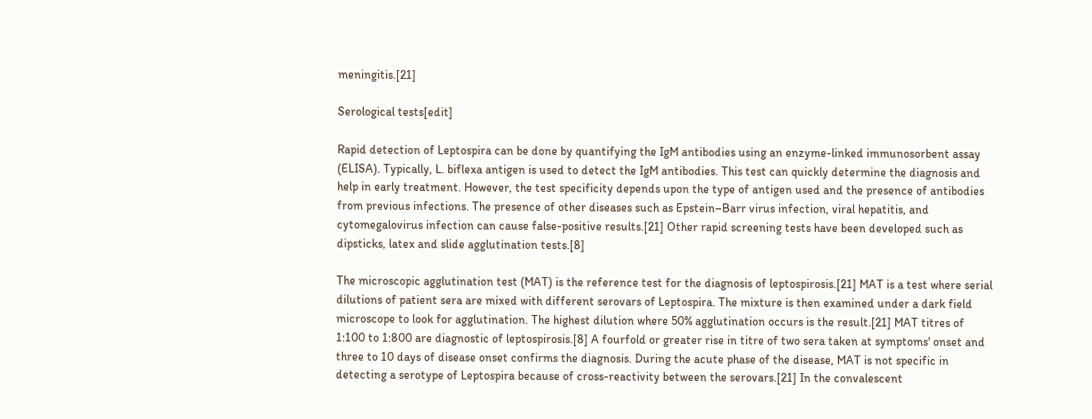meningitis.[21]

Serological tests[edit]

Rapid detection of Leptospira can be done by quantifying the IgM antibodies using an enzyme-linked immunosorbent assay (ELISA). Typically, L. biflexa antigen is used to detect the IgM antibodies. This test can quickly determine the diagnosis and help in early treatment. However, the test specificity depends upon the type of antigen used and the presence of antibodies from previous infections. The presence of other diseases such as Epstein–Barr virus infection, viral hepatitis, and cytomegalovirus infection can cause false-positive results.[21] Other rapid screening tests have been developed such as dipsticks, latex and slide agglutination tests.[8]

The microscopic agglutination test (MAT) is the reference test for the diagnosis of leptospirosis.[21] MAT is a test where serial dilutions of patient sera are mixed with different serovars of Leptospira. The mixture is then examined under a dark field microscope to look for agglutination. The highest dilution where 50% agglutination occurs is the result.[21] MAT titres of 1:100 to 1:800 are diagnostic of leptospirosis.[8] A fourfold or greater rise in titre of two sera taken at symptoms' onset and three to 10 days of disease onset confirms the diagnosis. During the acute phase of the disease, MAT is not specific in detecting a serotype of Leptospira because of cross-reactivity between the serovars.[21] In the convalescent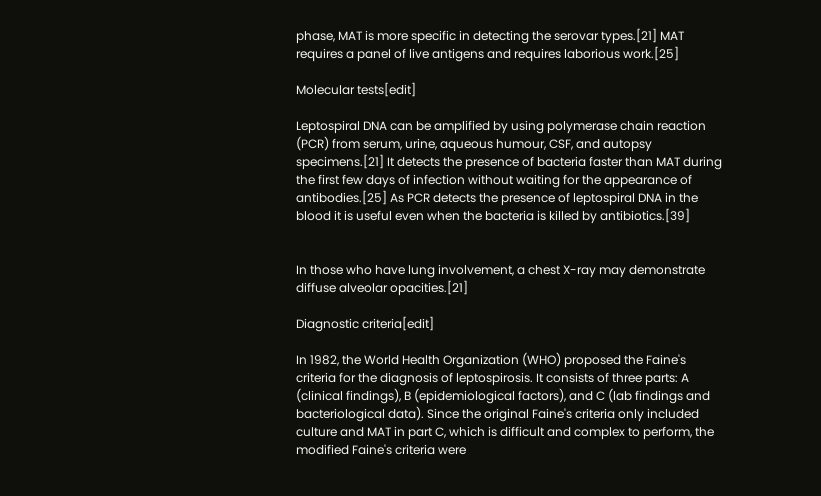phase, MAT is more specific in detecting the serovar types.[21] MAT requires a panel of live antigens and requires laborious work.[25]

Molecular tests[edit]

Leptospiral DNA can be amplified by using polymerase chain reaction (PCR) from serum, urine, aqueous humour, CSF, and autopsy specimens.[21] It detects the presence of bacteria faster than MAT during the first few days of infection without waiting for the appearance of antibodies.[25] As PCR detects the presence of leptospiral DNA in the blood it is useful even when the bacteria is killed by antibiotics.[39]


In those who have lung involvement, a chest X-ray may demonstrate diffuse alveolar opacities.[21]

Diagnostic criteria[edit]

In 1982, the World Health Organization (WHO) proposed the Faine's criteria for the diagnosis of leptospirosis. It consists of three parts: A (clinical findings), B (epidemiological factors), and C (lab findings and bacteriological data). Since the original Faine's criteria only included culture and MAT in part C, which is difficult and complex to perform, the modified Faine's criteria were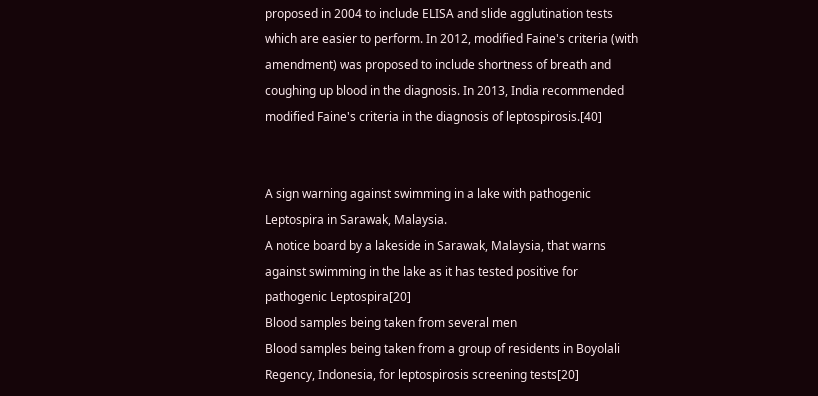proposed in 2004 to include ELISA and slide agglutination tests which are easier to perform. In 2012, modified Faine's criteria (with amendment) was proposed to include shortness of breath and coughing up blood in the diagnosis. In 2013, India recommended modified Faine's criteria in the diagnosis of leptospirosis.[40]


A sign warning against swimming in a lake with pathogenic Leptospira in Sarawak, Malaysia.
A notice board by a lakeside in Sarawak, Malaysia, that warns against swimming in the lake as it has tested positive for pathogenic Leptospira[20]
Blood samples being taken from several men
Blood samples being taken from a group of residents in Boyolali Regency, Indonesia, for leptospirosis screening tests[20]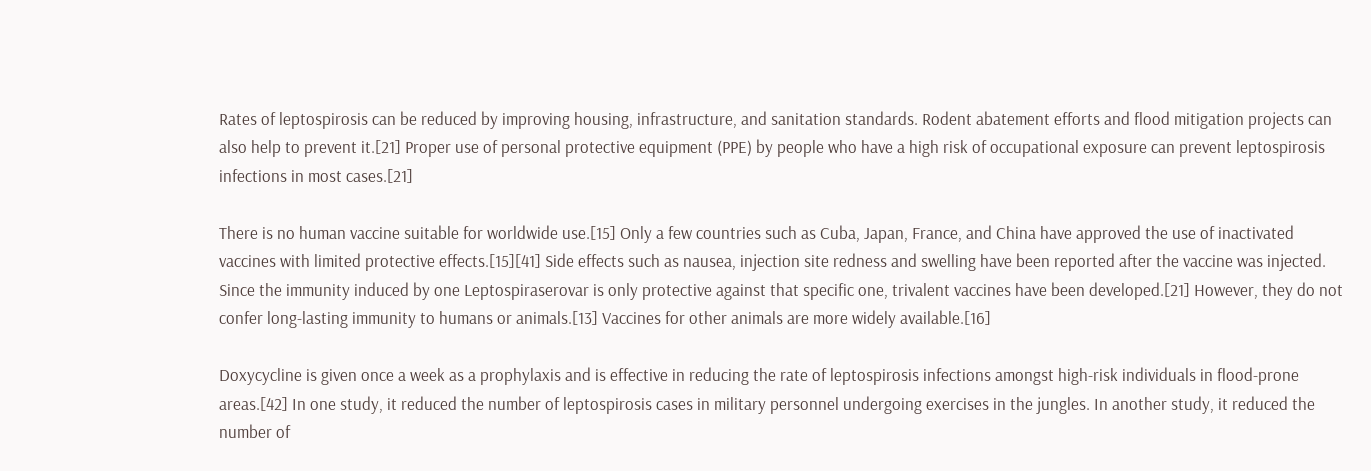Rates of leptospirosis can be reduced by improving housing, infrastructure, and sanitation standards. Rodent abatement efforts and flood mitigation projects can also help to prevent it.[21] Proper use of personal protective equipment (PPE) by people who have a high risk of occupational exposure can prevent leptospirosis infections in most cases.[21]

There is no human vaccine suitable for worldwide use.[15] Only a few countries such as Cuba, Japan, France, and China have approved the use of inactivated vaccines with limited protective effects.[15][41] Side effects such as nausea, injection site redness and swelling have been reported after the vaccine was injected. Since the immunity induced by one Leptospiraserovar is only protective against that specific one, trivalent vaccines have been developed.[21] However, they do not confer long-lasting immunity to humans or animals.[13] Vaccines for other animals are more widely available.[16]

Doxycycline is given once a week as a prophylaxis and is effective in reducing the rate of leptospirosis infections amongst high-risk individuals in flood-prone areas.[42] In one study, it reduced the number of leptospirosis cases in military personnel undergoing exercises in the jungles. In another study, it reduced the number of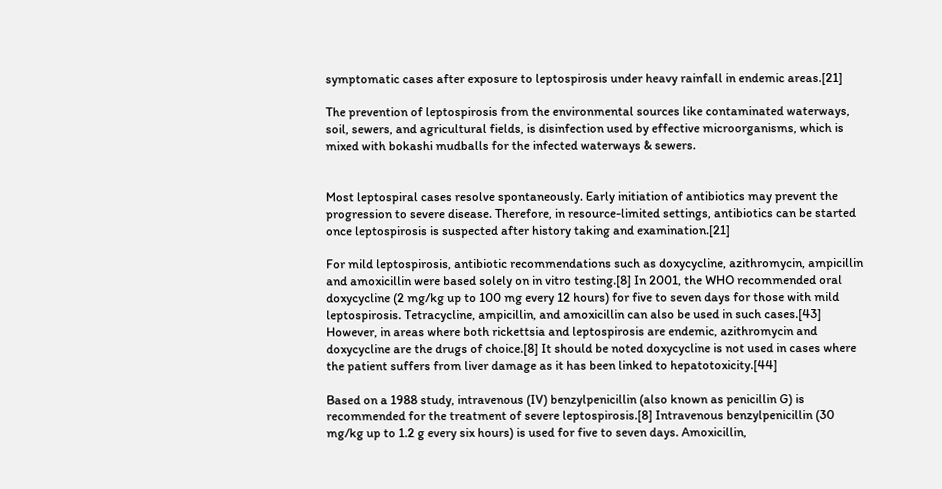symptomatic cases after exposure to leptospirosis under heavy rainfall in endemic areas.[21]

The prevention of leptospirosis from the environmental sources like contaminated waterways, soil, sewers, and agricultural fields, is disinfection used by effective microorganisms, which is mixed with bokashi mudballs for the infected waterways & sewers.


Most leptospiral cases resolve spontaneously. Early initiation of antibiotics may prevent the progression to severe disease. Therefore, in resource-limited settings, antibiotics can be started once leptospirosis is suspected after history taking and examination.[21]

For mild leptospirosis, antibiotic recommendations such as doxycycline, azithromycin, ampicillin and amoxicillin were based solely on in vitro testing.[8] In 2001, the WHO recommended oral doxycycline (2 mg/kg up to 100 mg every 12 hours) for five to seven days for those with mild leptospirosis. Tetracycline, ampicillin, and amoxicillin can also be used in such cases.[43] However, in areas where both rickettsia and leptospirosis are endemic, azithromycin and doxycycline are the drugs of choice.[8] It should be noted doxycycline is not used in cases where the patient suffers from liver damage as it has been linked to hepatotoxicity.[44]

Based on a 1988 study, intravenous (IV) benzylpenicillin (also known as penicillin G) is recommended for the treatment of severe leptospirosis.[8] Intravenous benzylpenicillin (30 mg/kg up to 1.2 g every six hours) is used for five to seven days. Amoxicillin,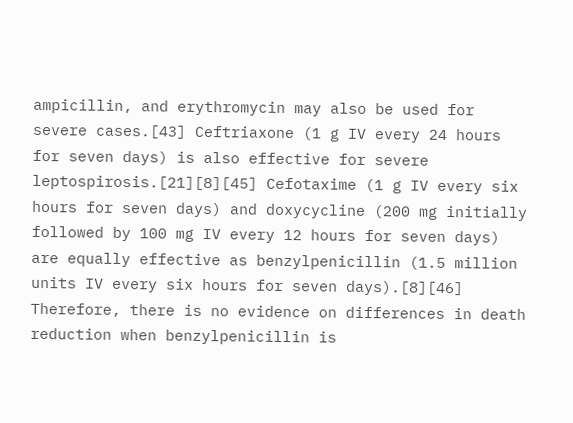ampicillin, and erythromycin may also be used for severe cases.[43] Ceftriaxone (1 g IV every 24 hours for seven days) is also effective for severe leptospirosis.[21][8][45] Cefotaxime (1 g IV every six hours for seven days) and doxycycline (200 mg initially followed by 100 mg IV every 12 hours for seven days) are equally effective as benzylpenicillin (1.5 million units IV every six hours for seven days).[8][46] Therefore, there is no evidence on differences in death reduction when benzylpenicillin is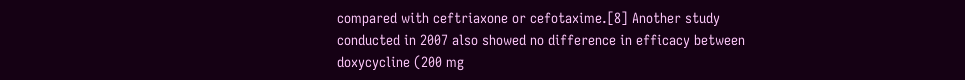compared with ceftriaxone or cefotaxime.[8] Another study conducted in 2007 also showed no difference in efficacy between doxycycline (200 mg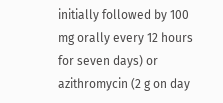initially followed by 100 mg orally every 12 hours for seven days) or azithromycin (2 g on day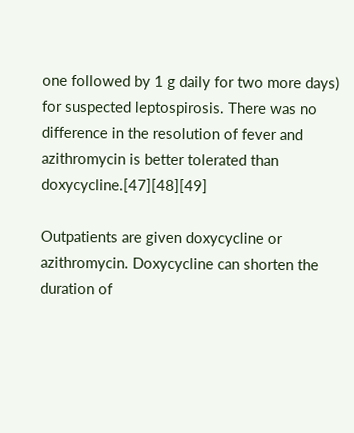one followed by 1 g daily for two more days) for suspected leptospirosis. There was no difference in the resolution of fever and azithromycin is better tolerated than doxycycline.[47][48][49]

Outpatients are given doxycycline or azithromycin. Doxycycline can shorten the duration of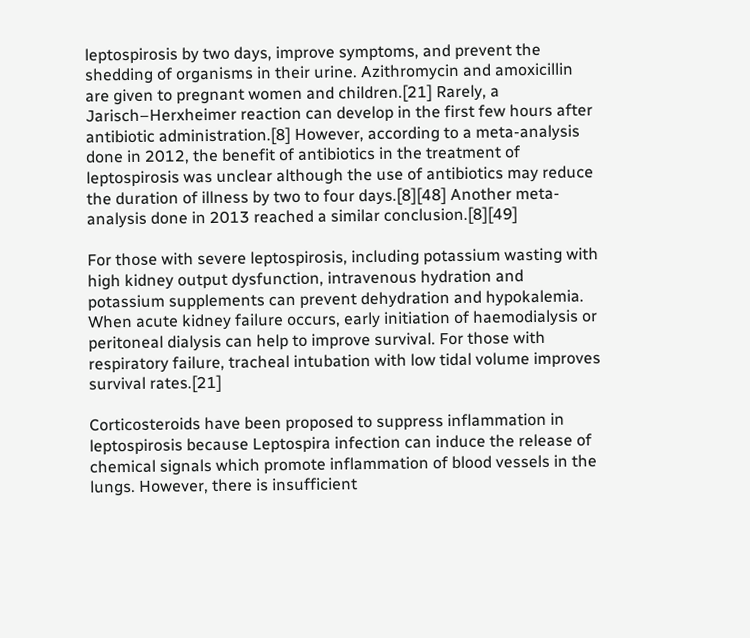leptospirosis by two days, improve symptoms, and prevent the shedding of organisms in their urine. Azithromycin and amoxicillin are given to pregnant women and children.[21] Rarely, a Jarisch–Herxheimer reaction can develop in the first few hours after antibiotic administration.[8] However, according to a meta-analysis done in 2012, the benefit of antibiotics in the treatment of leptospirosis was unclear although the use of antibiotics may reduce the duration of illness by two to four days.[8][48] Another meta-analysis done in 2013 reached a similar conclusion.[8][49]

For those with severe leptospirosis, including potassium wasting with high kidney output dysfunction, intravenous hydration and potassium supplements can prevent dehydration and hypokalemia. When acute kidney failure occurs, early initiation of haemodialysis or peritoneal dialysis can help to improve survival. For those with respiratory failure, tracheal intubation with low tidal volume improves survival rates.[21]

Corticosteroids have been proposed to suppress inflammation in leptospirosis because Leptospira infection can induce the release of chemical signals which promote inflammation of blood vessels in the lungs. However, there is insufficient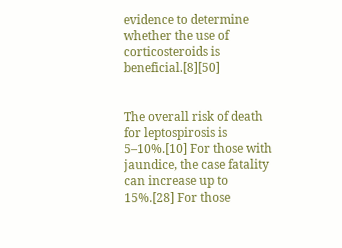evidence to determine whether the use of corticosteroids is beneficial.[8][50]


The overall risk of death for leptospirosis is 5–10%.[10] For those with jaundice, the case fatality can increase up to 15%.[28] For those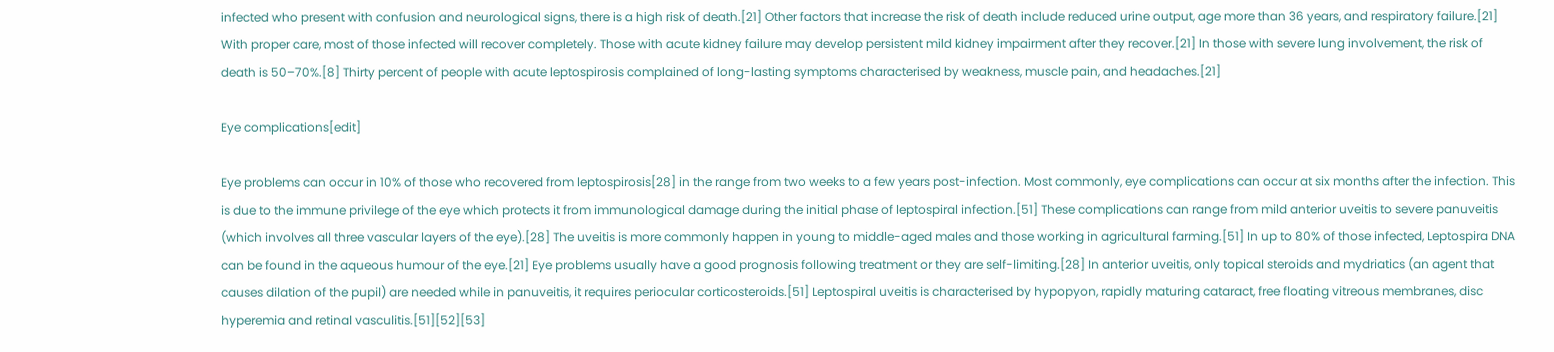infected who present with confusion and neurological signs, there is a high risk of death.[21] Other factors that increase the risk of death include reduced urine output, age more than 36 years, and respiratory failure.[21] With proper care, most of those infected will recover completely. Those with acute kidney failure may develop persistent mild kidney impairment after they recover.[21] In those with severe lung involvement, the risk of death is 50–70%.[8] Thirty percent of people with acute leptospirosis complained of long-lasting symptoms characterised by weakness, muscle pain, and headaches.[21]

Eye complications[edit]

Eye problems can occur in 10% of those who recovered from leptospirosis[28] in the range from two weeks to a few years post-infection. Most commonly, eye complications can occur at six months after the infection. This is due to the immune privilege of the eye which protects it from immunological damage during the initial phase of leptospiral infection.[51] These complications can range from mild anterior uveitis to severe panuveitis (which involves all three vascular layers of the eye).[28] The uveitis is more commonly happen in young to middle-aged males and those working in agricultural farming.[51] In up to 80% of those infected, Leptospira DNA can be found in the aqueous humour of the eye.[21] Eye problems usually have a good prognosis following treatment or they are self-limiting.[28] In anterior uveitis, only topical steroids and mydriatics (an agent that causes dilation of the pupil) are needed while in panuveitis, it requires periocular corticosteroids.[51] Leptospiral uveitis is characterised by hypopyon, rapidly maturing cataract, free floating vitreous membranes, disc hyperemia and retinal vasculitis.[51][52][53]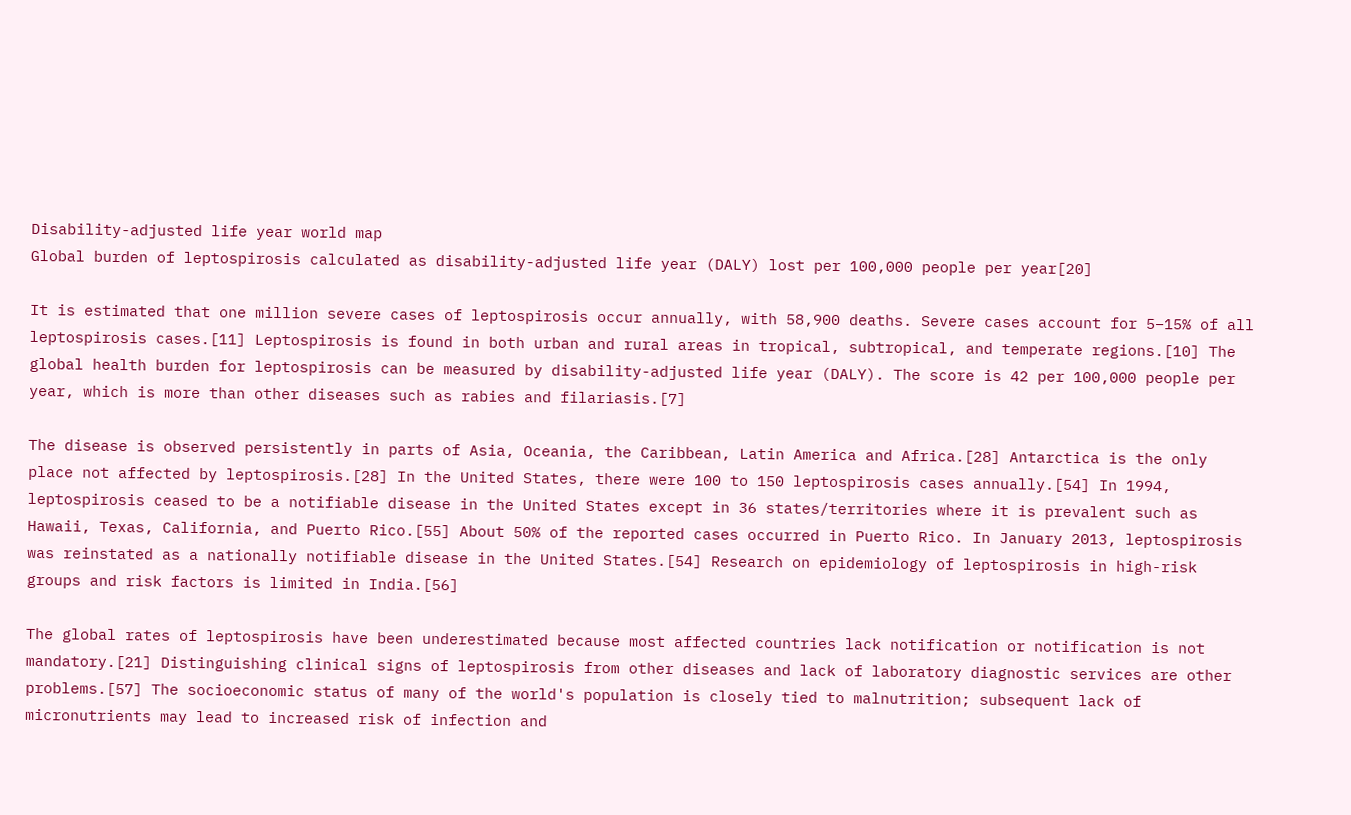Disability-adjusted life year world map
Global burden of leptospirosis calculated as disability-adjusted life year (DALY) lost per 100,000 people per year[20]

It is estimated that one million severe cases of leptospirosis occur annually, with 58,900 deaths. Severe cases account for 5–15% of all leptospirosis cases.[11] Leptospirosis is found in both urban and rural areas in tropical, subtropical, and temperate regions.[10] The global health burden for leptospirosis can be measured by disability-adjusted life year (DALY). The score is 42 per 100,000 people per year, which is more than other diseases such as rabies and filariasis.[7]

The disease is observed persistently in parts of Asia, Oceania, the Caribbean, Latin America and Africa.[28] Antarctica is the only place not affected by leptospirosis.[28] In the United States, there were 100 to 150 leptospirosis cases annually.[54] In 1994, leptospirosis ceased to be a notifiable disease in the United States except in 36 states/territories where it is prevalent such as Hawaii, Texas, California, and Puerto Rico.[55] About 50% of the reported cases occurred in Puerto Rico. In January 2013, leptospirosis was reinstated as a nationally notifiable disease in the United States.[54] Research on epidemiology of leptospirosis in high-risk groups and risk factors is limited in India.[56]

The global rates of leptospirosis have been underestimated because most affected countries lack notification or notification is not mandatory.[21] Distinguishing clinical signs of leptospirosis from other diseases and lack of laboratory diagnostic services are other problems.[57] The socioeconomic status of many of the world's population is closely tied to malnutrition; subsequent lack of micronutrients may lead to increased risk of infection and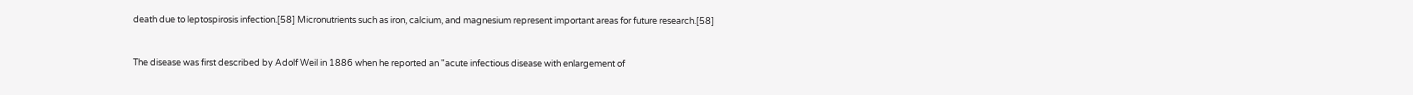death due to leptospirosis infection.[58] Micronutrients such as iron, calcium, and magnesium represent important areas for future research.[58]


The disease was first described by Adolf Weil in 1886 when he reported an "acute infectious disease with enlargement of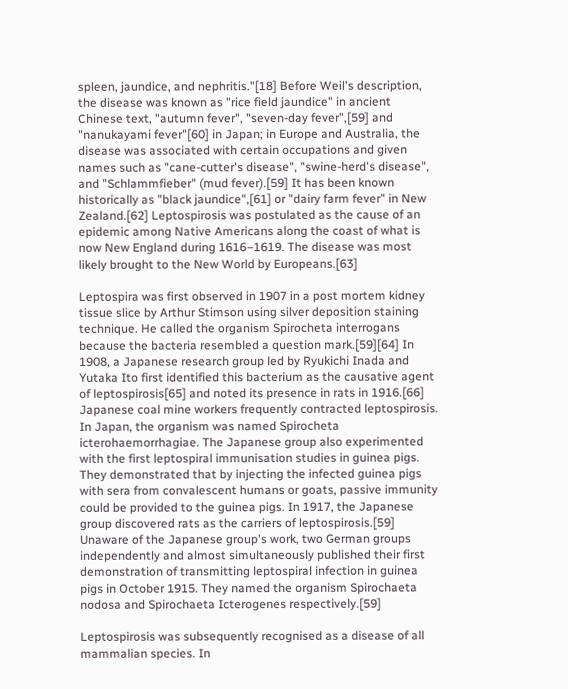spleen, jaundice, and nephritis."[18] Before Weil's description, the disease was known as "rice field jaundice" in ancient Chinese text, "autumn fever", "seven-day fever",[59] and "nanukayami fever"[60] in Japan; in Europe and Australia, the disease was associated with certain occupations and given names such as "cane-cutter's disease", "swine-herd's disease", and "Schlammfieber" (mud fever).[59] It has been known historically as "black jaundice",[61] or "dairy farm fever" in New Zealand.[62] Leptospirosis was postulated as the cause of an epidemic among Native Americans along the coast of what is now New England during 1616–1619. The disease was most likely brought to the New World by Europeans.[63]

Leptospira was first observed in 1907 in a post mortem kidney tissue slice by Arthur Stimson using silver deposition staining technique. He called the organism Spirocheta interrogans because the bacteria resembled a question mark.[59][64] In 1908, a Japanese research group led by Ryukichi Inada and Yutaka Ito first identified this bacterium as the causative agent of leptospirosis[65] and noted its presence in rats in 1916.[66] Japanese coal mine workers frequently contracted leptospirosis. In Japan, the organism was named Spirocheta icterohaemorrhagiae. The Japanese group also experimented with the first leptospiral immunisation studies in guinea pigs. They demonstrated that by injecting the infected guinea pigs with sera from convalescent humans or goats, passive immunity could be provided to the guinea pigs. In 1917, the Japanese group discovered rats as the carriers of leptospirosis.[59] Unaware of the Japanese group's work, two German groups independently and almost simultaneously published their first demonstration of transmitting leptospiral infection in guinea pigs in October 1915. They named the organism Spirochaeta nodosa and Spirochaeta Icterogenes respectively.[59]

Leptospirosis was subsequently recognised as a disease of all mammalian species. In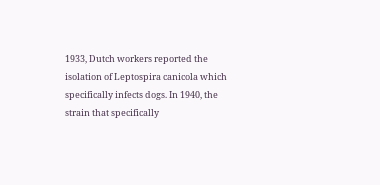1933, Dutch workers reported the isolation of Leptospira canicola which specifically infects dogs. In 1940, the strain that specifically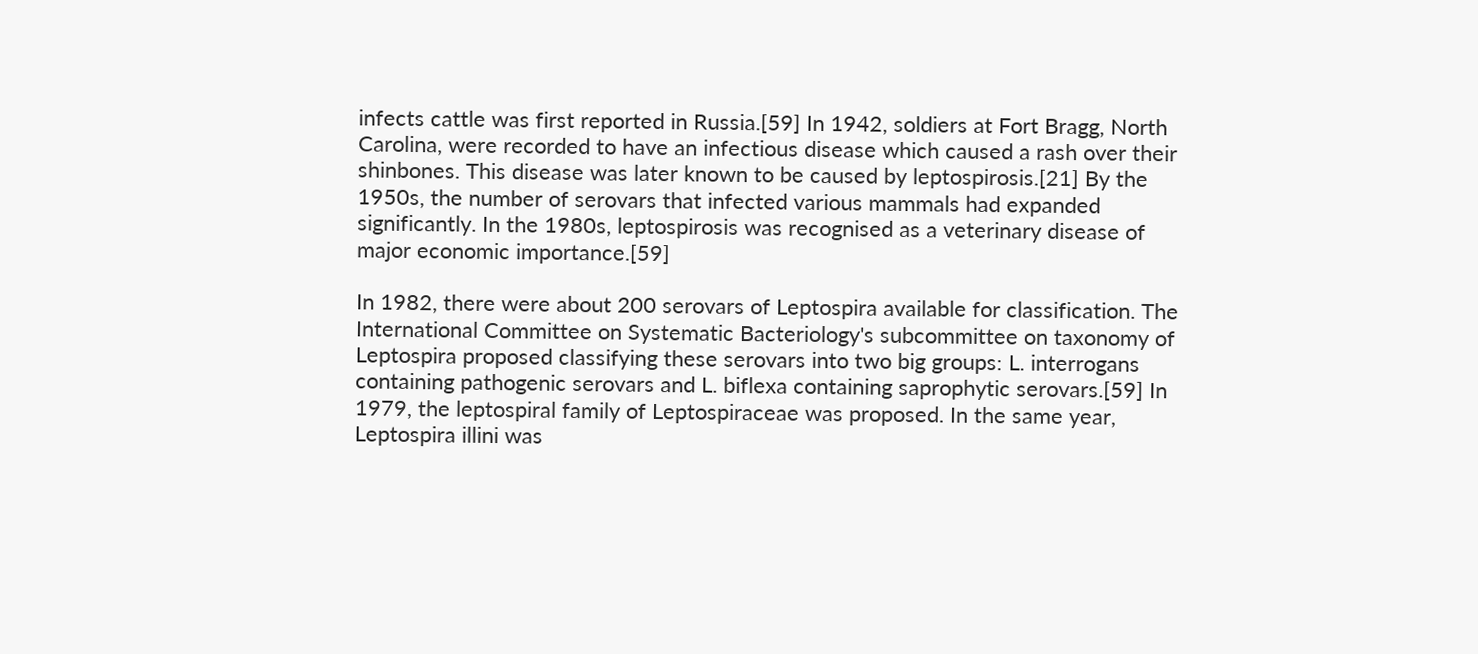infects cattle was first reported in Russia.[59] In 1942, soldiers at Fort Bragg, North Carolina, were recorded to have an infectious disease which caused a rash over their shinbones. This disease was later known to be caused by leptospirosis.[21] By the 1950s, the number of serovars that infected various mammals had expanded significantly. In the 1980s, leptospirosis was recognised as a veterinary disease of major economic importance.[59]

In 1982, there were about 200 serovars of Leptospira available for classification. The International Committee on Systematic Bacteriology's subcommittee on taxonomy of Leptospira proposed classifying these serovars into two big groups: L. interrogans containing pathogenic serovars and L. biflexa containing saprophytic serovars.[59] In 1979, the leptospiral family of Leptospiraceae was proposed. In the same year, Leptospira illini was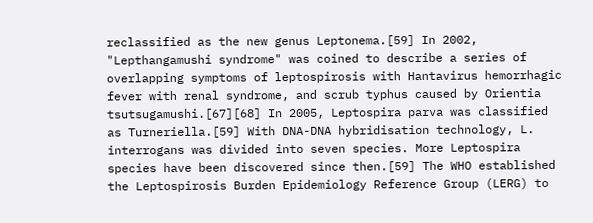reclassified as the new genus Leptonema.[59] In 2002, "Lepthangamushi syndrome" was coined to describe a series of overlapping symptoms of leptospirosis with Hantavirus hemorrhagic fever with renal syndrome, and scrub typhus caused by Orientia tsutsugamushi.[67][68] In 2005, Leptospira parva was classified as Turneriella.[59] With DNA-DNA hybridisation technology, L. interrogans was divided into seven species. More Leptospira species have been discovered since then.[59] The WHO established the Leptospirosis Burden Epidemiology Reference Group (LERG) to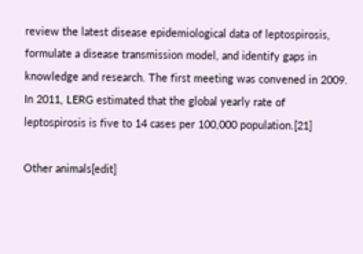review the latest disease epidemiological data of leptospirosis, formulate a disease transmission model, and identify gaps in knowledge and research. The first meeting was convened in 2009. In 2011, LERG estimated that the global yearly rate of leptospirosis is five to 14 cases per 100,000 population.[21]

Other animals[edit]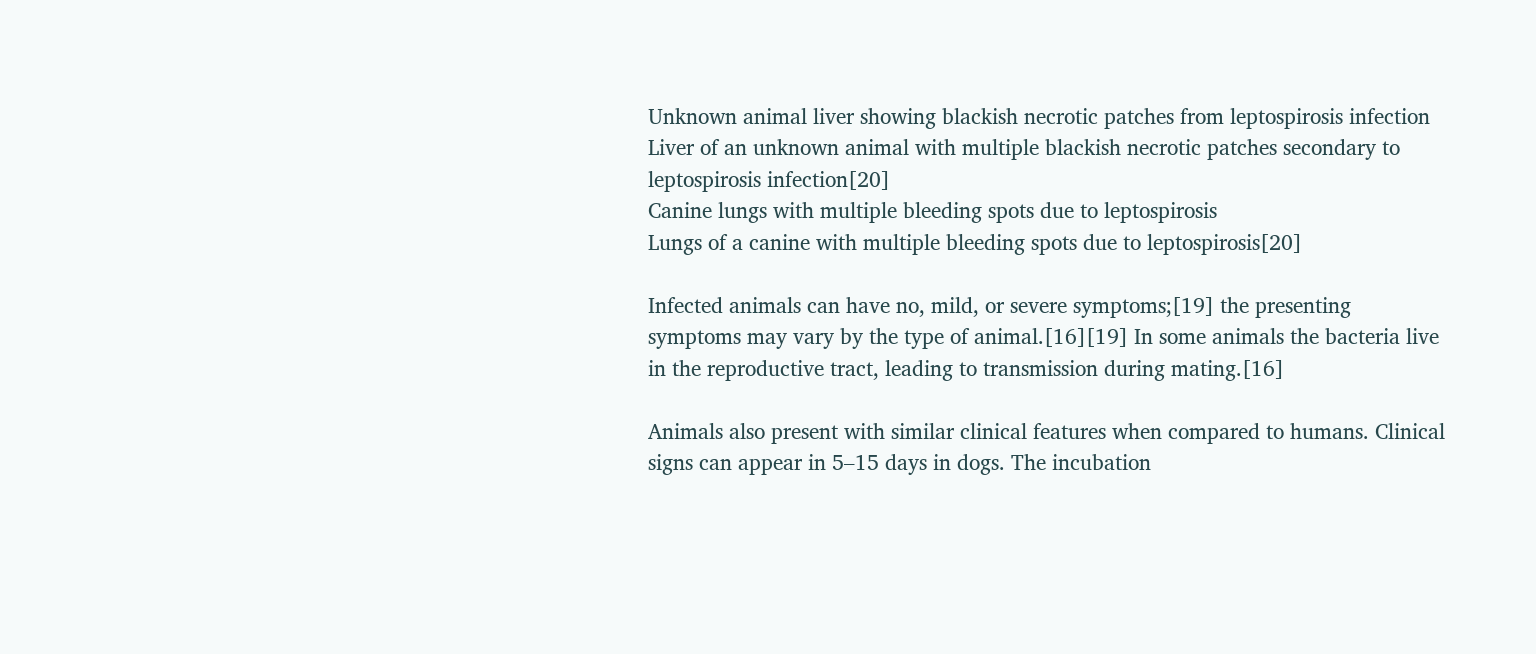Unknown animal liver showing blackish necrotic patches from leptospirosis infection
Liver of an unknown animal with multiple blackish necrotic patches secondary to leptospirosis infection[20]
Canine lungs with multiple bleeding spots due to leptospirosis
Lungs of a canine with multiple bleeding spots due to leptospirosis[20]

Infected animals can have no, mild, or severe symptoms;[19] the presenting symptoms may vary by the type of animal.[16][19] In some animals the bacteria live in the reproductive tract, leading to transmission during mating.[16]

Animals also present with similar clinical features when compared to humans. Clinical signs can appear in 5–15 days in dogs. The incubation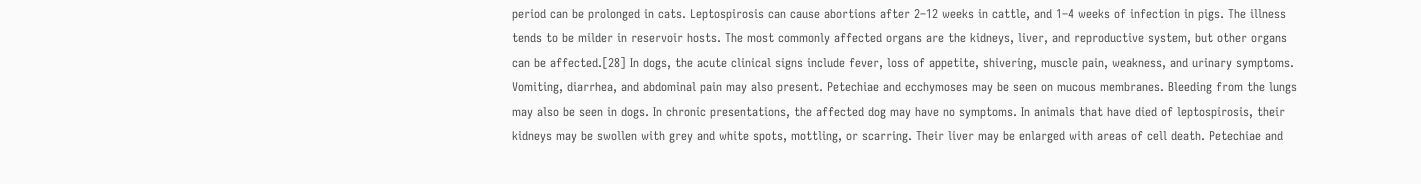period can be prolonged in cats. Leptospirosis can cause abortions after 2–12 weeks in cattle, and 1–4 weeks of infection in pigs. The illness tends to be milder in reservoir hosts. The most commonly affected organs are the kidneys, liver, and reproductive system, but other organs can be affected.[28] In dogs, the acute clinical signs include fever, loss of appetite, shivering, muscle pain, weakness, and urinary symptoms. Vomiting, diarrhea, and abdominal pain may also present. Petechiae and ecchymoses may be seen on mucous membranes. Bleeding from the lungs may also be seen in dogs. In chronic presentations, the affected dog may have no symptoms. In animals that have died of leptospirosis, their kidneys may be swollen with grey and white spots, mottling, or scarring. Their liver may be enlarged with areas of cell death. Petechiae and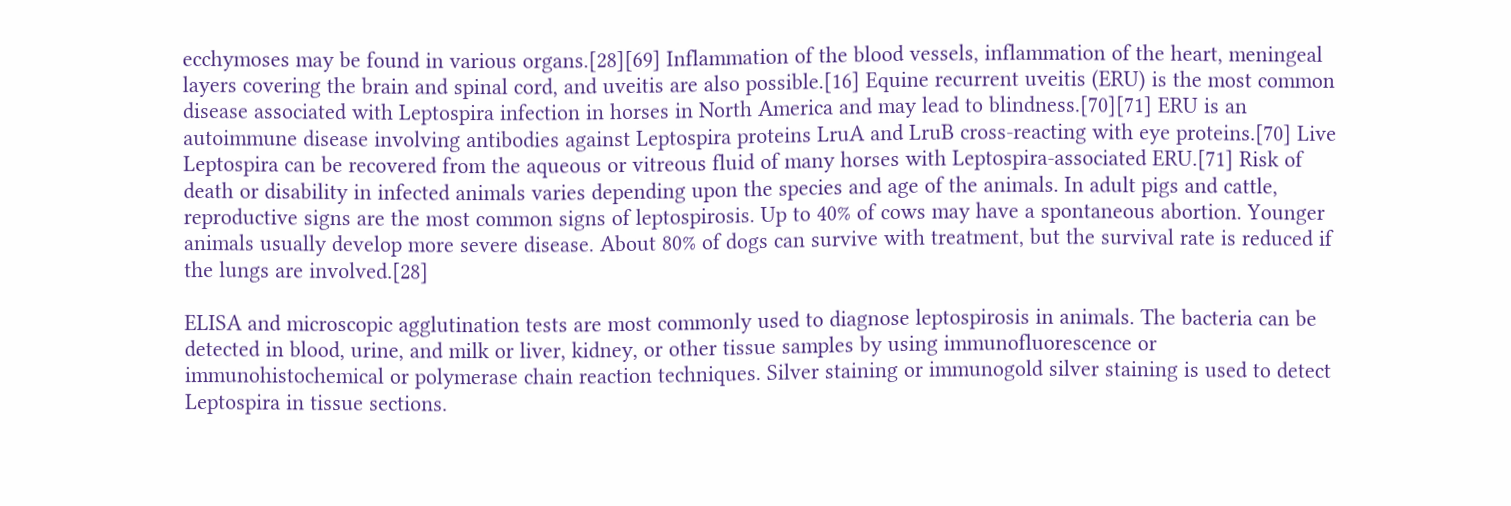ecchymoses may be found in various organs.[28][69] Inflammation of the blood vessels, inflammation of the heart, meningeal layers covering the brain and spinal cord, and uveitis are also possible.[16] Equine recurrent uveitis (ERU) is the most common disease associated with Leptospira infection in horses in North America and may lead to blindness.[70][71] ERU is an autoimmune disease involving antibodies against Leptospira proteins LruA and LruB cross-reacting with eye proteins.[70] Live Leptospira can be recovered from the aqueous or vitreous fluid of many horses with Leptospira-associated ERU.[71] Risk of death or disability in infected animals varies depending upon the species and age of the animals. In adult pigs and cattle, reproductive signs are the most common signs of leptospirosis. Up to 40% of cows may have a spontaneous abortion. Younger animals usually develop more severe disease. About 80% of dogs can survive with treatment, but the survival rate is reduced if the lungs are involved.[28]

ELISA and microscopic agglutination tests are most commonly used to diagnose leptospirosis in animals. The bacteria can be detected in blood, urine, and milk or liver, kidney, or other tissue samples by using immunofluorescence or immunohistochemical or polymerase chain reaction techniques. Silver staining or immunogold silver staining is used to detect Leptospira in tissue sections.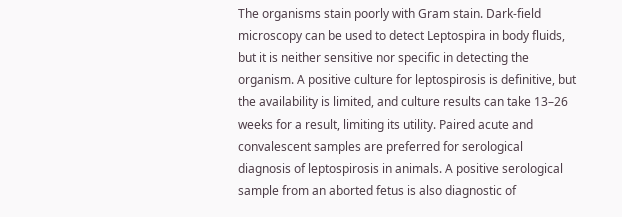The organisms stain poorly with Gram stain. Dark-field microscopy can be used to detect Leptospira in body fluids, but it is neither sensitive nor specific in detecting the organism. A positive culture for leptospirosis is definitive, but the availability is limited, and culture results can take 13–26 weeks for a result, limiting its utility. Paired acute and convalescent samples are preferred for serological diagnosis of leptospirosis in animals. A positive serological sample from an aborted fetus is also diagnostic of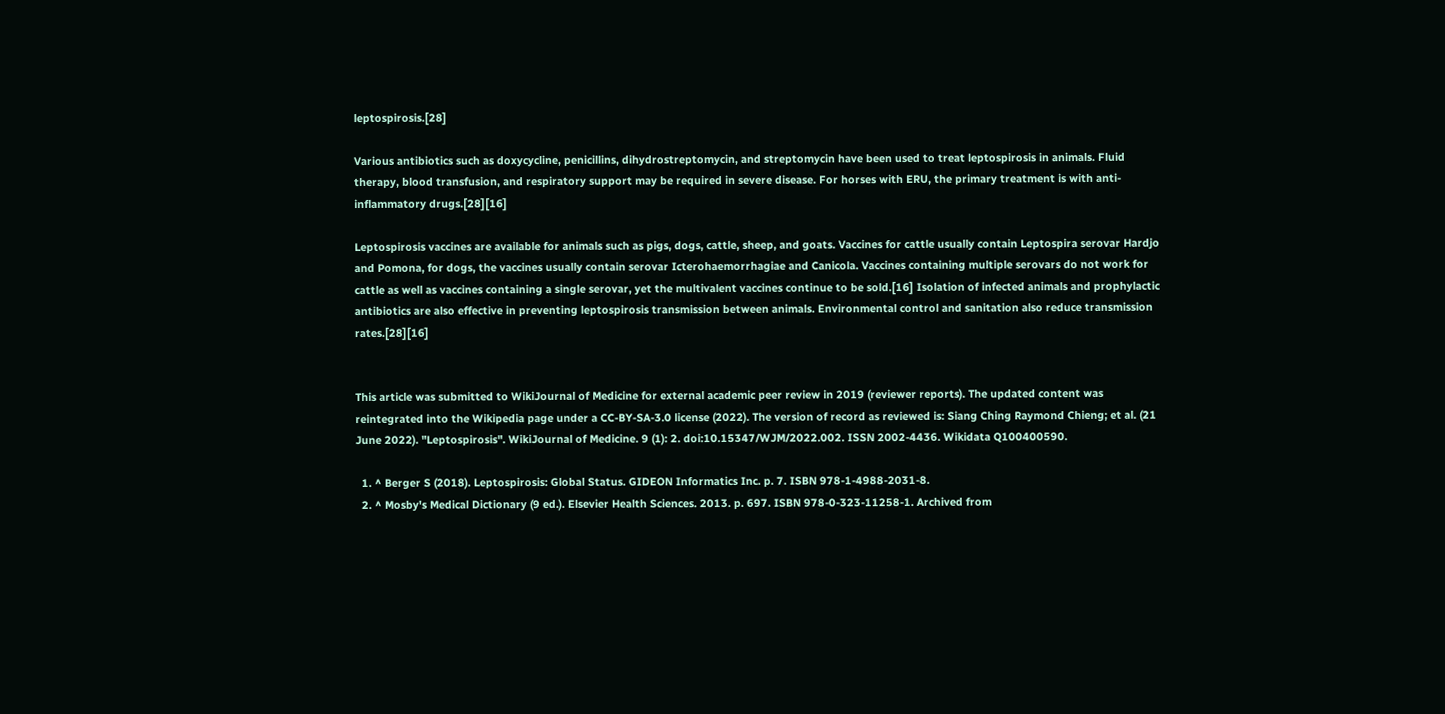leptospirosis.[28]

Various antibiotics such as doxycycline, penicillins, dihydrostreptomycin, and streptomycin have been used to treat leptospirosis in animals. Fluid therapy, blood transfusion, and respiratory support may be required in severe disease. For horses with ERU, the primary treatment is with anti-inflammatory drugs.[28][16]

Leptospirosis vaccines are available for animals such as pigs, dogs, cattle, sheep, and goats. Vaccines for cattle usually contain Leptospira serovar Hardjo and Pomona, for dogs, the vaccines usually contain serovar Icterohaemorrhagiae and Canicola. Vaccines containing multiple serovars do not work for cattle as well as vaccines containing a single serovar, yet the multivalent vaccines continue to be sold.[16] Isolation of infected animals and prophylactic antibiotics are also effective in preventing leptospirosis transmission between animals. Environmental control and sanitation also reduce transmission rates.[28][16]


This article was submitted to WikiJournal of Medicine for external academic peer review in 2019 (reviewer reports). The updated content was reintegrated into the Wikipedia page under a CC-BY-SA-3.0 license (2022). The version of record as reviewed is: Siang Ching Raymond Chieng; et al. (21 June 2022). "Leptospirosis". WikiJournal of Medicine. 9 (1): 2. doi:10.15347/WJM/2022.002. ISSN 2002-4436. Wikidata Q100400590.

  1. ^ Berger S (2018). Leptospirosis: Global Status. GIDEON Informatics Inc. p. 7. ISBN 978-1-4988-2031-8.
  2. ^ Mosby's Medical Dictionary (9 ed.). Elsevier Health Sciences. 2013. p. 697. ISBN 978-0-323-11258-1. Archived from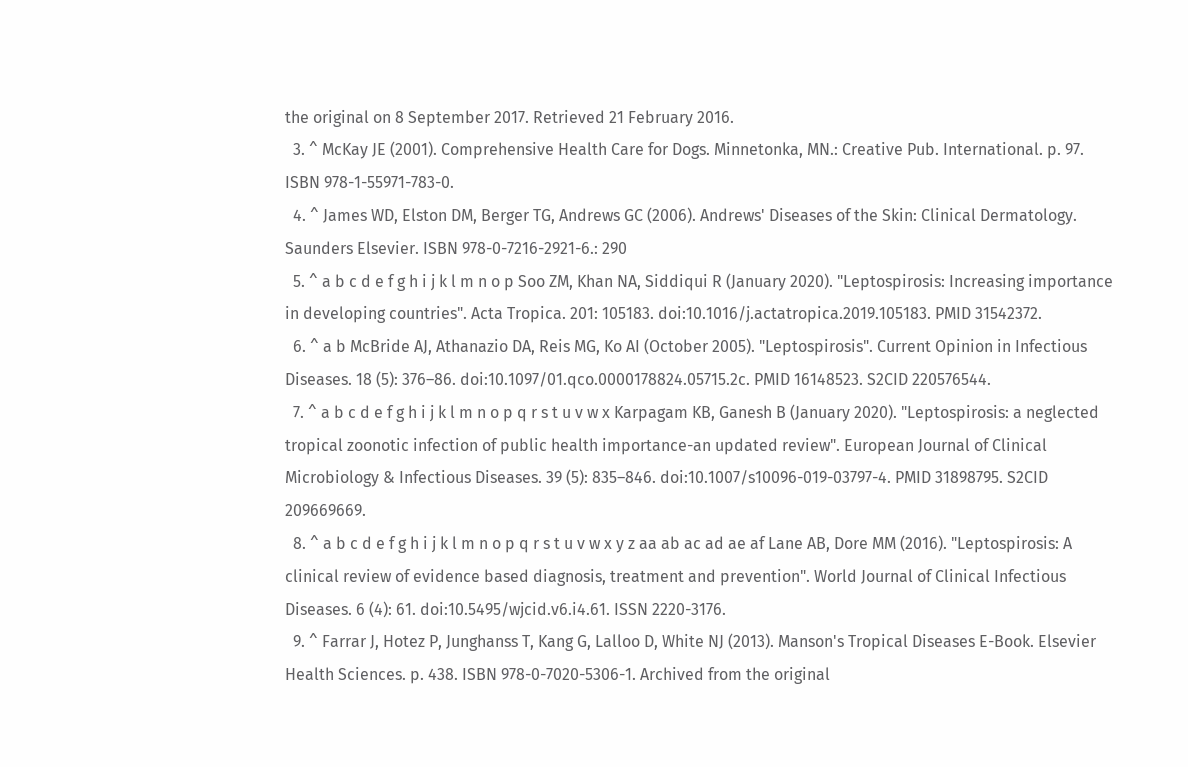the original on 8 September 2017. Retrieved 21 February 2016.
  3. ^ McKay JE (2001). Comprehensive Health Care for Dogs. Minnetonka, MN.: Creative Pub. International. p. 97. ISBN 978-1-55971-783-0.
  4. ^ James WD, Elston DM, Berger TG, Andrews GC (2006). Andrews' Diseases of the Skin: Clinical Dermatology. Saunders Elsevier. ISBN 978-0-7216-2921-6.: 290
  5. ^ a b c d e f g h i j k l m n o p Soo ZM, Khan NA, Siddiqui R (January 2020). "Leptospirosis: Increasing importance in developing countries". Acta Tropica. 201: 105183. doi:10.1016/j.actatropica.2019.105183. PMID 31542372.
  6. ^ a b McBride AJ, Athanazio DA, Reis MG, Ko AI (October 2005). "Leptospirosis". Current Opinion in Infectious Diseases. 18 (5): 376–86. doi:10.1097/01.qco.0000178824.05715.2c. PMID 16148523. S2CID 220576544.
  7. ^ a b c d e f g h i j k l m n o p q r s t u v w x Karpagam KB, Ganesh B (January 2020). "Leptospirosis: a neglected tropical zoonotic infection of public health importance-an updated review". European Journal of Clinical Microbiology & Infectious Diseases. 39 (5): 835–846. doi:10.1007/s10096-019-03797-4. PMID 31898795. S2CID 209669669.
  8. ^ a b c d e f g h i j k l m n o p q r s t u v w x y z aa ab ac ad ae af Lane AB, Dore MM (2016). "Leptospirosis: A clinical review of evidence based diagnosis, treatment and prevention". World Journal of Clinical Infectious Diseases. 6 (4): 61. doi:10.5495/wjcid.v6.i4.61. ISSN 2220-3176.
  9. ^ Farrar J, Hotez P, Junghanss T, Kang G, Lalloo D, White NJ (2013). Manson's Tropical Diseases E-Book. Elsevier Health Sciences. p. 438. ISBN 978-0-7020-5306-1. Archived from the original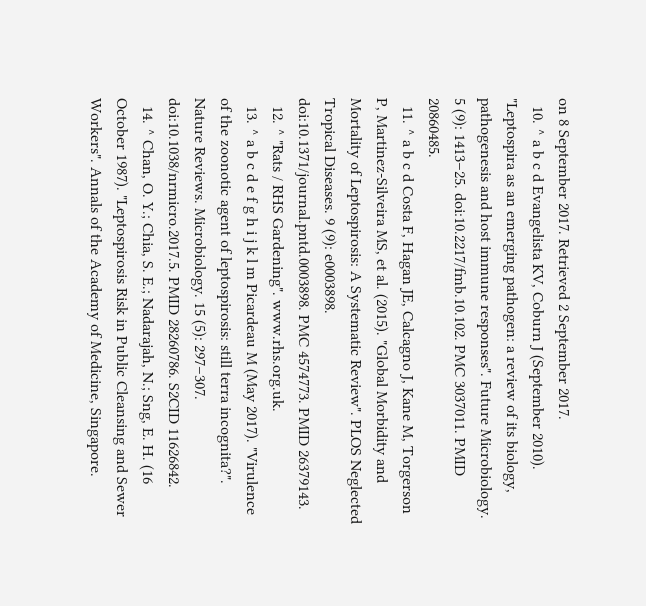on 8 September 2017. Retrieved 2 September 2017.
  10. ^ a b c d Evangelista KV, Coburn J (September 2010). "Leptospira as an emerging pathogen: a review of its biology, pathogenesis and host immune responses". Future Microbiology. 5 (9): 1413–25. doi:10.2217/fmb.10.102. PMC 3037011. PMID 20860485.
  11. ^ a b c d Costa F, Hagan JE, Calcagno J, Kane M, Torgerson P, Martinez-Silveira MS, et al. (2015). "Global Morbidity and Mortality of Leptospirosis: A Systematic Review". PLOS Neglected Tropical Diseases. 9 (9): e0003898. doi:10.1371/journal.pntd.0003898. PMC 4574773. PMID 26379143.
  12. ^ "Rats / RHS Gardening". www.rhs.org.uk.
  13. ^ a b c d e f g h i j k l m Picardeau M (May 2017). "Virulence of the zoonotic agent of leptospirosis: still terra incognita?". Nature Reviews. Microbiology. 15 (5): 297–307. doi:10.1038/nrmicro.2017.5. PMID 28260786. S2CID 11626842.
  14. ^ Chan, O. Y.; Chia, S. E.; Nadarajah, N.; Sng, E. H. (16 October 1987). "Leptospirosis Risk in Public Cleansing and Sewer Workers". Annals of the Academy of Medicine, Singapore.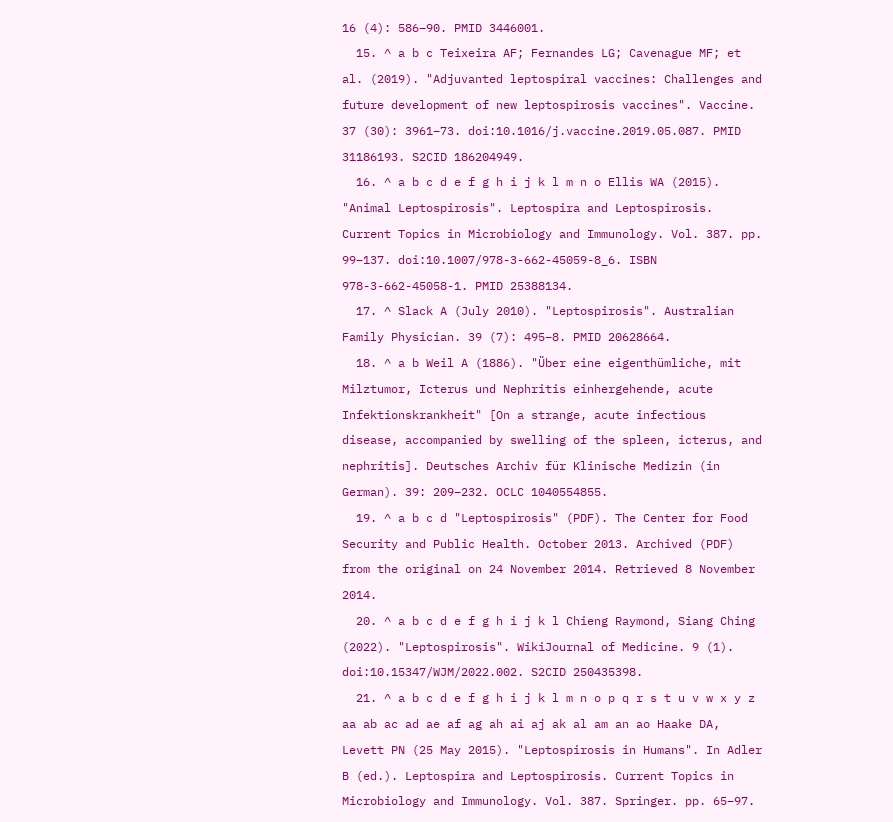16 (4): 586–90. PMID 3446001.
  15. ^ a b c Teixeira AF; Fernandes LG; Cavenague MF; et al. (2019). "Adjuvanted leptospiral vaccines: Challenges and future development of new leptospirosis vaccines". Vaccine. 37 (30): 3961–73. doi:10.1016/j.vaccine.2019.05.087. PMID 31186193. S2CID 186204949.
  16. ^ a b c d e f g h i j k l m n o Ellis WA (2015). "Animal Leptospirosis". Leptospira and Leptospirosis. Current Topics in Microbiology and Immunology. Vol. 387. pp. 99–137. doi:10.1007/978-3-662-45059-8_6. ISBN 978-3-662-45058-1. PMID 25388134.
  17. ^ Slack A (July 2010). "Leptospirosis". Australian Family Physician. 39 (7): 495–8. PMID 20628664.
  18. ^ a b Weil A (1886). "Über eine eigenthümliche, mit Milztumor, Icterus und Nephritis einhergehende, acute Infektionskrankheit" [On a strange, acute infectious disease, accompanied by swelling of the spleen, icterus, and nephritis]. Deutsches Archiv für Klinische Medizin (in German). 39: 209–232. OCLC 1040554855.
  19. ^ a b c d "Leptospirosis" (PDF). The Center for Food Security and Public Health. October 2013. Archived (PDF) from the original on 24 November 2014. Retrieved 8 November 2014.
  20. ^ a b c d e f g h i j k l Chieng Raymond, Siang Ching (2022). "Leptospirosis". WikiJournal of Medicine. 9 (1). doi:10.15347/WJM/2022.002. S2CID 250435398.
  21. ^ a b c d e f g h i j k l m n o p q r s t u v w x y z aa ab ac ad ae af ag ah ai aj ak al am an ao Haake DA, Levett PN (25 May 2015). "Leptospirosis in Humans". In Adler B (ed.). Leptospira and Leptospirosis. Current Topics in Microbiology and Immunology. Vol. 387. Springer. pp. 65–97.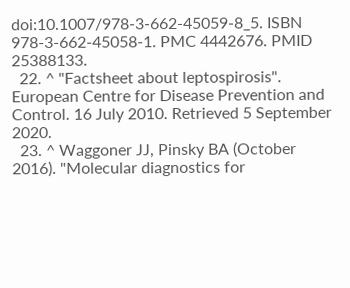doi:10.1007/978-3-662-45059-8_5. ISBN 978-3-662-45058-1. PMC 4442676. PMID 25388133.
  22. ^ "Factsheet about leptospirosis". European Centre for Disease Prevention and Control. 16 July 2010. Retrieved 5 September 2020.
  23. ^ Waggoner JJ, Pinsky BA (October 2016). "Molecular diagnostics for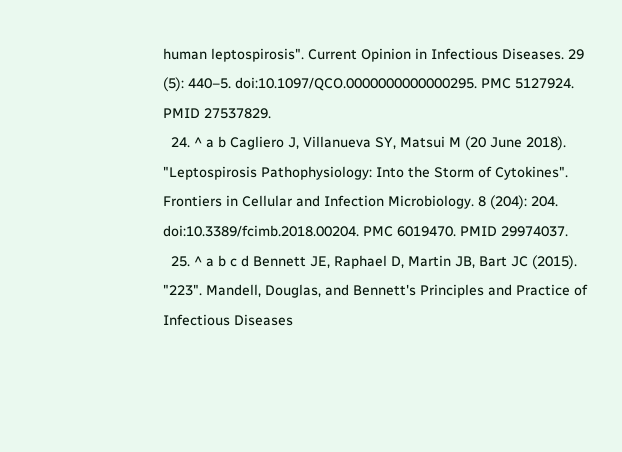human leptospirosis". Current Opinion in Infectious Diseases. 29 (5): 440–5. doi:10.1097/QCO.0000000000000295. PMC 5127924. PMID 27537829.
  24. ^ a b Cagliero J, Villanueva SY, Matsui M (20 June 2018). "Leptospirosis Pathophysiology: Into the Storm of Cytokines". Frontiers in Cellular and Infection Microbiology. 8 (204): 204. doi:10.3389/fcimb.2018.00204. PMC 6019470. PMID 29974037.
  25. ^ a b c d Bennett JE, Raphael D, Martin JB, Bart JC (2015). "223". Mandell, Douglas, and Bennett's Principles and Practice of Infectious Diseases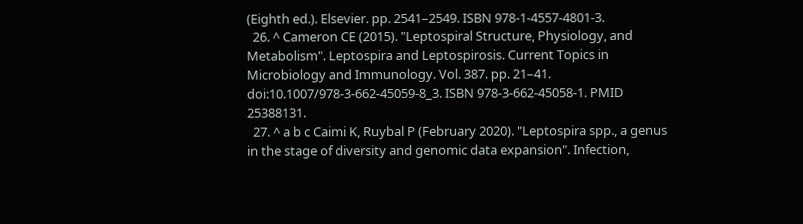(Eighth ed.). Elsevier. pp. 2541–2549. ISBN 978-1-4557-4801-3.
  26. ^ Cameron CE (2015). "Leptospiral Structure, Physiology, and Metabolism". Leptospira and Leptospirosis. Current Topics in Microbiology and Immunology. Vol. 387. pp. 21–41. doi:10.1007/978-3-662-45059-8_3. ISBN 978-3-662-45058-1. PMID 25388131.
  27. ^ a b c Caimi K, Ruybal P (February 2020). "Leptospira spp., a genus in the stage of diversity and genomic data expansion". Infection,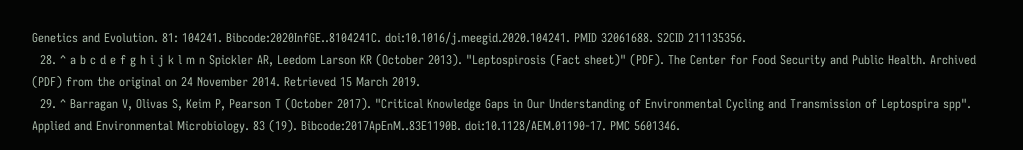Genetics and Evolution. 81: 104241. Bibcode:2020InfGE..8104241C. doi:10.1016/j.meegid.2020.104241. PMID 32061688. S2CID 211135356.
  28. ^ a b c d e f g h i j k l m n Spickler AR, Leedom Larson KR (October 2013). "Leptospirosis (Fact sheet)" (PDF). The Center for Food Security and Public Health. Archived (PDF) from the original on 24 November 2014. Retrieved 15 March 2019.
  29. ^ Barragan V, Olivas S, Keim P, Pearson T (October 2017). "Critical Knowledge Gaps in Our Understanding of Environmental Cycling and Transmission of Leptospira spp". Applied and Environmental Microbiology. 83 (19). Bibcode:2017ApEnM..83E1190B. doi:10.1128/AEM.01190-17. PMC 5601346.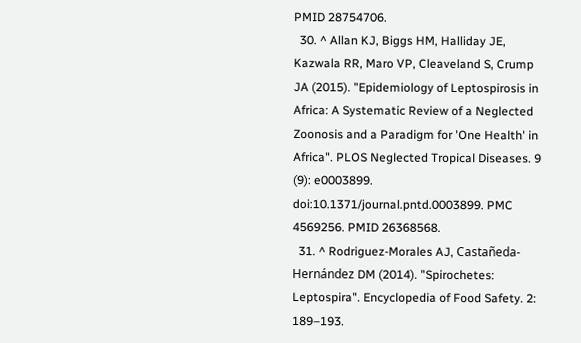PMID 28754706.
  30. ^ Allan KJ, Biggs HM, Halliday JE, Kazwala RR, Maro VP, Cleaveland S, Crump JA (2015). "Epidemiology of Leptospirosis in Africa: A Systematic Review of a Neglected Zoonosis and a Paradigm for 'One Health' in Africa". PLOS Neglected Tropical Diseases. 9 (9): e0003899. doi:10.1371/journal.pntd.0003899. PMC 4569256. PMID 26368568.
  31. ^ Rodriguez-Morales AJ, Castañeda-Hernández DM (2014). "Spirochetes: Leptospira". Encyclopedia of Food Safety. 2: 189–193.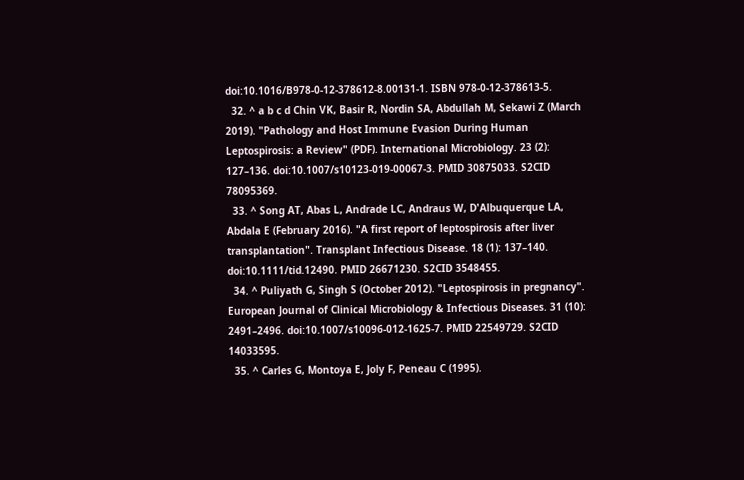doi:10.1016/B978-0-12-378612-8.00131-1. ISBN 978-0-12-378613-5.
  32. ^ a b c d Chin VK, Basir R, Nordin SA, Abdullah M, Sekawi Z (March 2019). "Pathology and Host Immune Evasion During Human Leptospirosis: a Review" (PDF). International Microbiology. 23 (2): 127–136. doi:10.1007/s10123-019-00067-3. PMID 30875033. S2CID 78095369.
  33. ^ Song AT, Abas L, Andrade LC, Andraus W, D'Albuquerque LA, Abdala E (February 2016). "A first report of leptospirosis after liver transplantation". Transplant Infectious Disease. 18 (1): 137–140. doi:10.1111/tid.12490. PMID 26671230. S2CID 3548455.
  34. ^ Puliyath G, Singh S (October 2012). "Leptospirosis in pregnancy". European Journal of Clinical Microbiology & Infectious Diseases. 31 (10): 2491–2496. doi:10.1007/s10096-012-1625-7. PMID 22549729. S2CID 14033595.
  35. ^ Carles G, Montoya E, Joly F, Peneau C (1995).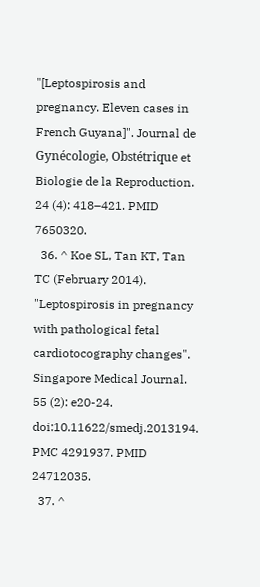"[Leptospirosis and pregnancy. Eleven cases in French Guyana]". Journal de Gynécologie, Obstétrique et Biologie de la Reproduction. 24 (4): 418–421. PMID 7650320.
  36. ^ Koe SL, Tan KT, Tan TC (February 2014). "Leptospirosis in pregnancy with pathological fetal cardiotocography changes". Singapore Medical Journal. 55 (2): e20-24. doi:10.11622/smedj.2013194. PMC 4291937. PMID 24712035.
  37. ^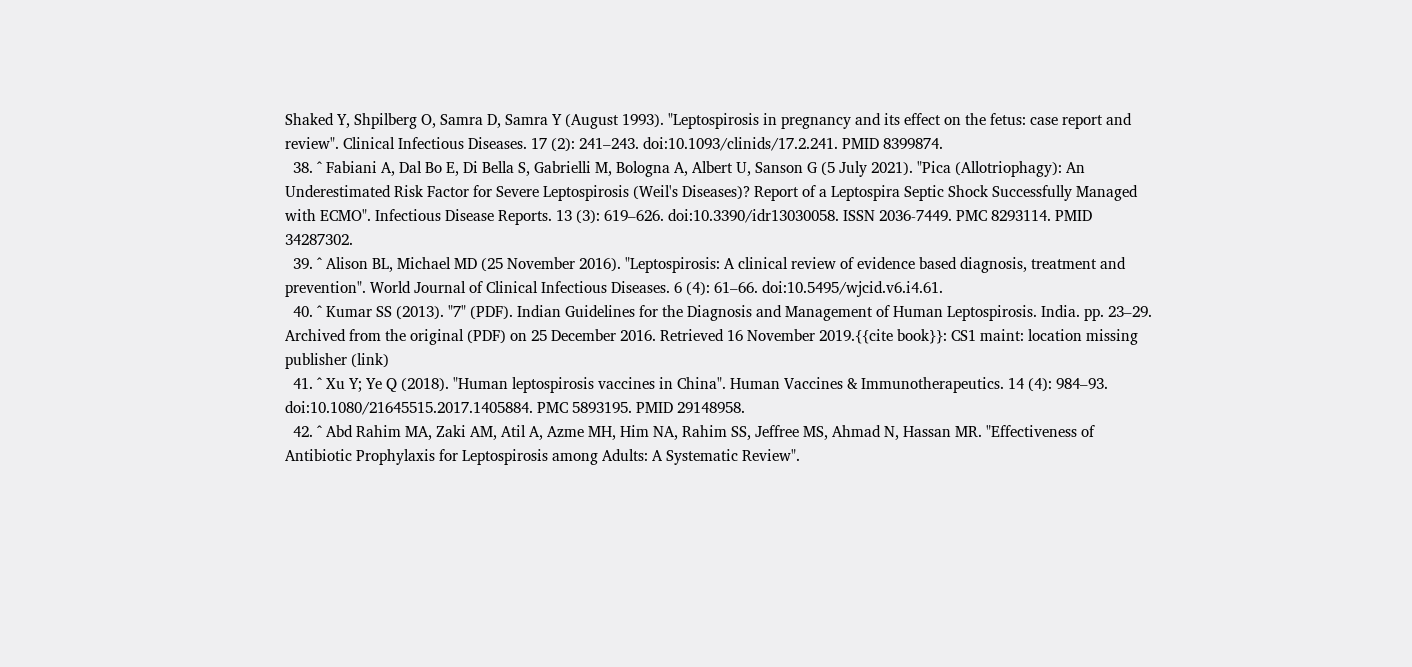Shaked Y, Shpilberg O, Samra D, Samra Y (August 1993). "Leptospirosis in pregnancy and its effect on the fetus: case report and review". Clinical Infectious Diseases. 17 (2): 241–243. doi:10.1093/clinids/17.2.241. PMID 8399874.
  38. ^ Fabiani A, Dal Bo E, Di Bella S, Gabrielli M, Bologna A, Albert U, Sanson G (5 July 2021). "Pica (Allotriophagy): An Underestimated Risk Factor for Severe Leptospirosis (Weil's Diseases)? Report of a Leptospira Septic Shock Successfully Managed with ECMO". Infectious Disease Reports. 13 (3): 619–626. doi:10.3390/idr13030058. ISSN 2036-7449. PMC 8293114. PMID 34287302.
  39. ^ Alison BL, Michael MD (25 November 2016). "Leptospirosis: A clinical review of evidence based diagnosis, treatment and prevention". World Journal of Clinical Infectious Diseases. 6 (4): 61–66. doi:10.5495/wjcid.v6.i4.61.
  40. ^ Kumar SS (2013). "7" (PDF). Indian Guidelines for the Diagnosis and Management of Human Leptospirosis. India. pp. 23–29. Archived from the original (PDF) on 25 December 2016. Retrieved 16 November 2019.{{cite book}}: CS1 maint: location missing publisher (link)
  41. ^ Xu Y; Ye Q (2018). "Human leptospirosis vaccines in China". Human Vaccines & Immunotherapeutics. 14 (4): 984–93. doi:10.1080/21645515.2017.1405884. PMC 5893195. PMID 29148958.
  42. ^ Abd Rahim MA, Zaki AM, Atil A, Azme MH, Him NA, Rahim SS, Jeffree MS, Ahmad N, Hassan MR. "Effectiveness of Antibiotic Prophylaxis for Leptospirosis among Adults: A Systematic Review".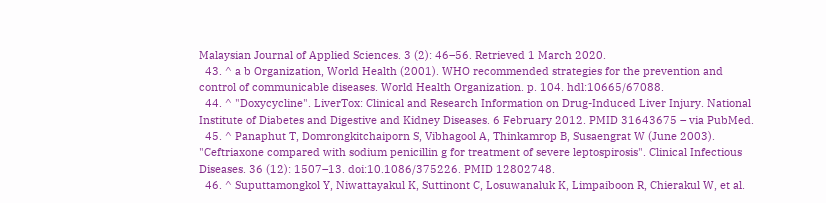Malaysian Journal of Applied Sciences. 3 (2): 46–56. Retrieved 1 March 2020.
  43. ^ a b Organization, World Health (2001). WHO recommended strategies for the prevention and control of communicable diseases. World Health Organization. p. 104. hdl:10665/67088.
  44. ^ "Doxycycline". LiverTox: Clinical and Research Information on Drug-Induced Liver Injury. National Institute of Diabetes and Digestive and Kidney Diseases. 6 February 2012. PMID 31643675 – via PubMed.
  45. ^ Panaphut T, Domrongkitchaiporn S, Vibhagool A, Thinkamrop B, Susaengrat W (June 2003). "Ceftriaxone compared with sodium penicillin g for treatment of severe leptospirosis". Clinical Infectious Diseases. 36 (12): 1507–13. doi:10.1086/375226. PMID 12802748.
  46. ^ Suputtamongkol Y, Niwattayakul K, Suttinont C, Losuwanaluk K, Limpaiboon R, Chierakul W, et al.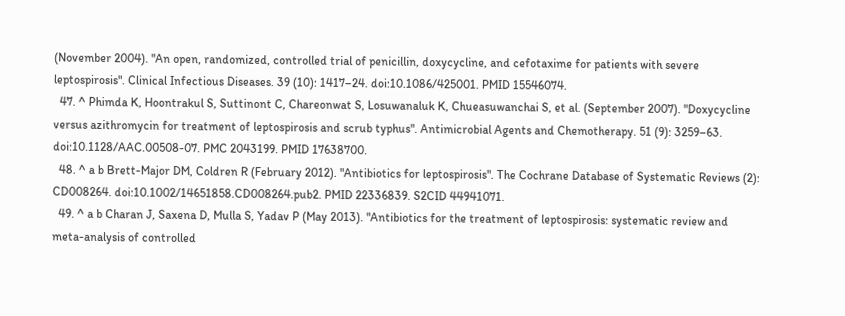(November 2004). "An open, randomized, controlled trial of penicillin, doxycycline, and cefotaxime for patients with severe leptospirosis". Clinical Infectious Diseases. 39 (10): 1417–24. doi:10.1086/425001. PMID 15546074.
  47. ^ Phimda K, Hoontrakul S, Suttinont C, Chareonwat S, Losuwanaluk K, Chueasuwanchai S, et al. (September 2007). "Doxycycline versus azithromycin for treatment of leptospirosis and scrub typhus". Antimicrobial Agents and Chemotherapy. 51 (9): 3259–63. doi:10.1128/AAC.00508-07. PMC 2043199. PMID 17638700.
  48. ^ a b Brett-Major DM, Coldren R (February 2012). "Antibiotics for leptospirosis". The Cochrane Database of Systematic Reviews (2): CD008264. doi:10.1002/14651858.CD008264.pub2. PMID 22336839. S2CID 44941071.
  49. ^ a b Charan J, Saxena D, Mulla S, Yadav P (May 2013). "Antibiotics for the treatment of leptospirosis: systematic review and meta-analysis of controlled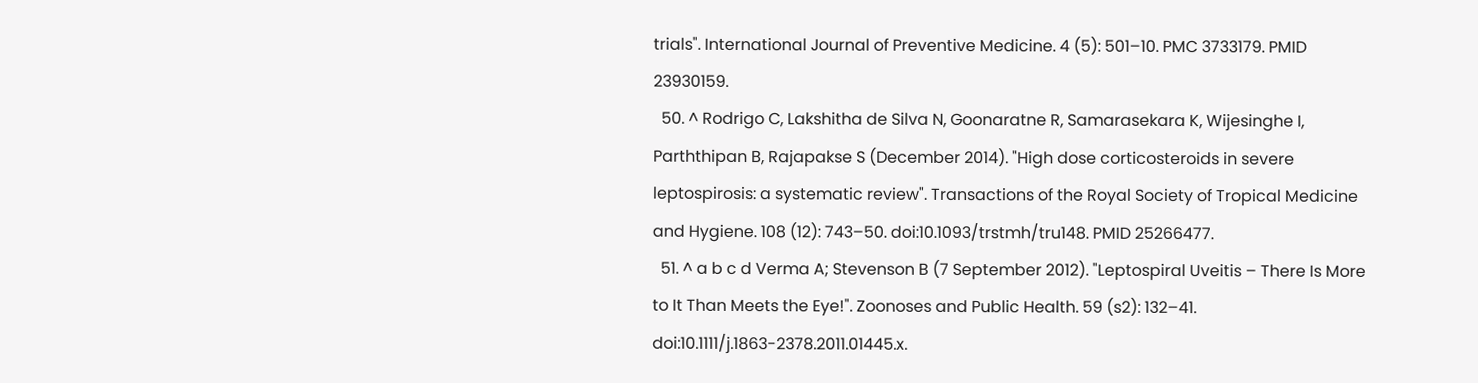trials". International Journal of Preventive Medicine. 4 (5): 501–10. PMC 3733179. PMID 23930159.
  50. ^ Rodrigo C, Lakshitha de Silva N, Goonaratne R, Samarasekara K, Wijesinghe I, Parththipan B, Rajapakse S (December 2014). "High dose corticosteroids in severe leptospirosis: a systematic review". Transactions of the Royal Society of Tropical Medicine and Hygiene. 108 (12): 743–50. doi:10.1093/trstmh/tru148. PMID 25266477.
  51. ^ a b c d Verma A; Stevenson B (7 September 2012). "Leptospiral Uveitis – There Is More to It Than Meets the Eye!". Zoonoses and Public Health. 59 (s2): 132–41. doi:10.1111/j.1863-2378.2011.01445.x.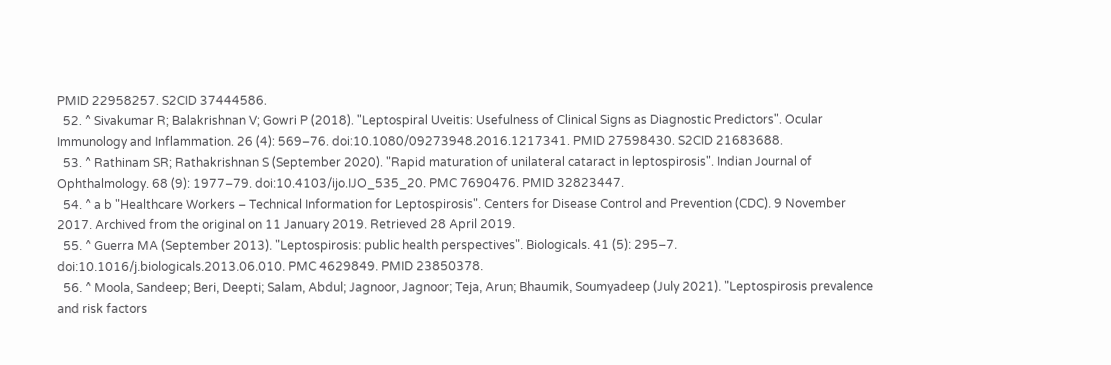PMID 22958257. S2CID 37444586.
  52. ^ Sivakumar R; Balakrishnan V; Gowri P (2018). "Leptospiral Uveitis: Usefulness of Clinical Signs as Diagnostic Predictors". Ocular Immunology and Inflammation. 26 (4): 569–76. doi:10.1080/09273948.2016.1217341. PMID 27598430. S2CID 21683688.
  53. ^ Rathinam SR; Rathakrishnan S (September 2020). "Rapid maturation of unilateral cataract in leptospirosis". Indian Journal of Ophthalmology. 68 (9): 1977–79. doi:10.4103/ijo.IJO_535_20. PMC 7690476. PMID 32823447.
  54. ^ a b "Healthcare Workers – Technical Information for Leptospirosis". Centers for Disease Control and Prevention (CDC). 9 November 2017. Archived from the original on 11 January 2019. Retrieved 28 April 2019.
  55. ^ Guerra MA (September 2013). "Leptospirosis: public health perspectives". Biologicals. 41 (5): 295–7. doi:10.1016/j.biologicals.2013.06.010. PMC 4629849. PMID 23850378.
  56. ^ Moola, Sandeep; Beri, Deepti; Salam, Abdul; Jagnoor, Jagnoor; Teja, Arun; Bhaumik, Soumyadeep (July 2021). "Leptospirosis prevalence and risk factors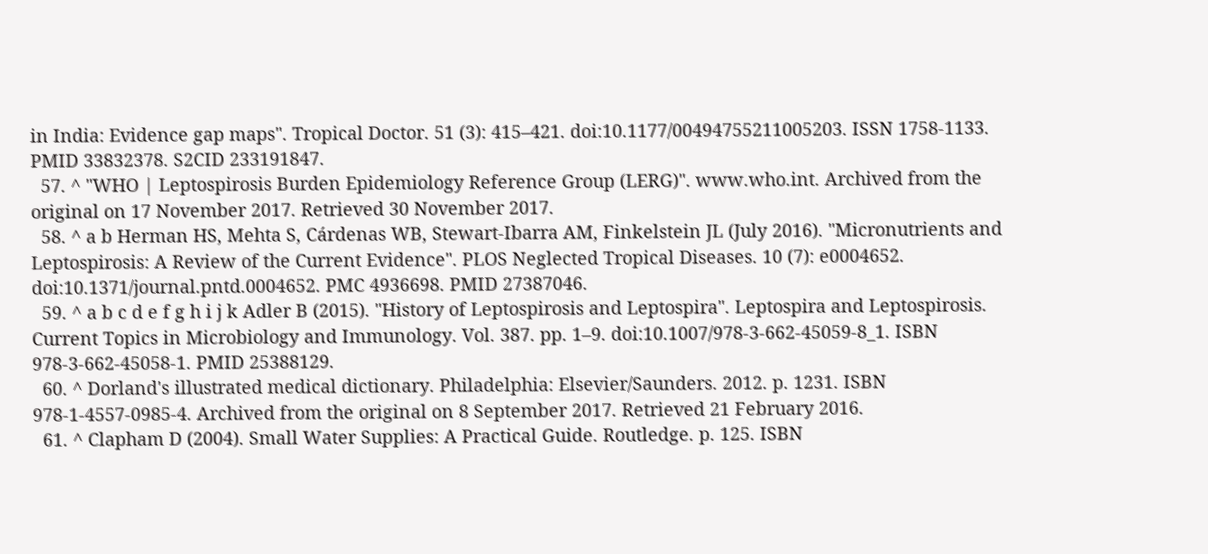in India: Evidence gap maps". Tropical Doctor. 51 (3): 415–421. doi:10.1177/00494755211005203. ISSN 1758-1133. PMID 33832378. S2CID 233191847.
  57. ^ "WHO | Leptospirosis Burden Epidemiology Reference Group (LERG)". www.who.int. Archived from the original on 17 November 2017. Retrieved 30 November 2017.
  58. ^ a b Herman HS, Mehta S, Cárdenas WB, Stewart-Ibarra AM, Finkelstein JL (July 2016). "Micronutrients and Leptospirosis: A Review of the Current Evidence". PLOS Neglected Tropical Diseases. 10 (7): e0004652. doi:10.1371/journal.pntd.0004652. PMC 4936698. PMID 27387046.
  59. ^ a b c d e f g h i j k Adler B (2015). "History of Leptospirosis and Leptospira". Leptospira and Leptospirosis. Current Topics in Microbiology and Immunology. Vol. 387. pp. 1–9. doi:10.1007/978-3-662-45059-8_1. ISBN 978-3-662-45058-1. PMID 25388129.
  60. ^ Dorland's illustrated medical dictionary. Philadelphia: Elsevier/Saunders. 2012. p. 1231. ISBN 978-1-4557-0985-4. Archived from the original on 8 September 2017. Retrieved 21 February 2016.
  61. ^ Clapham D (2004). Small Water Supplies: A Practical Guide. Routledge. p. 125. ISBN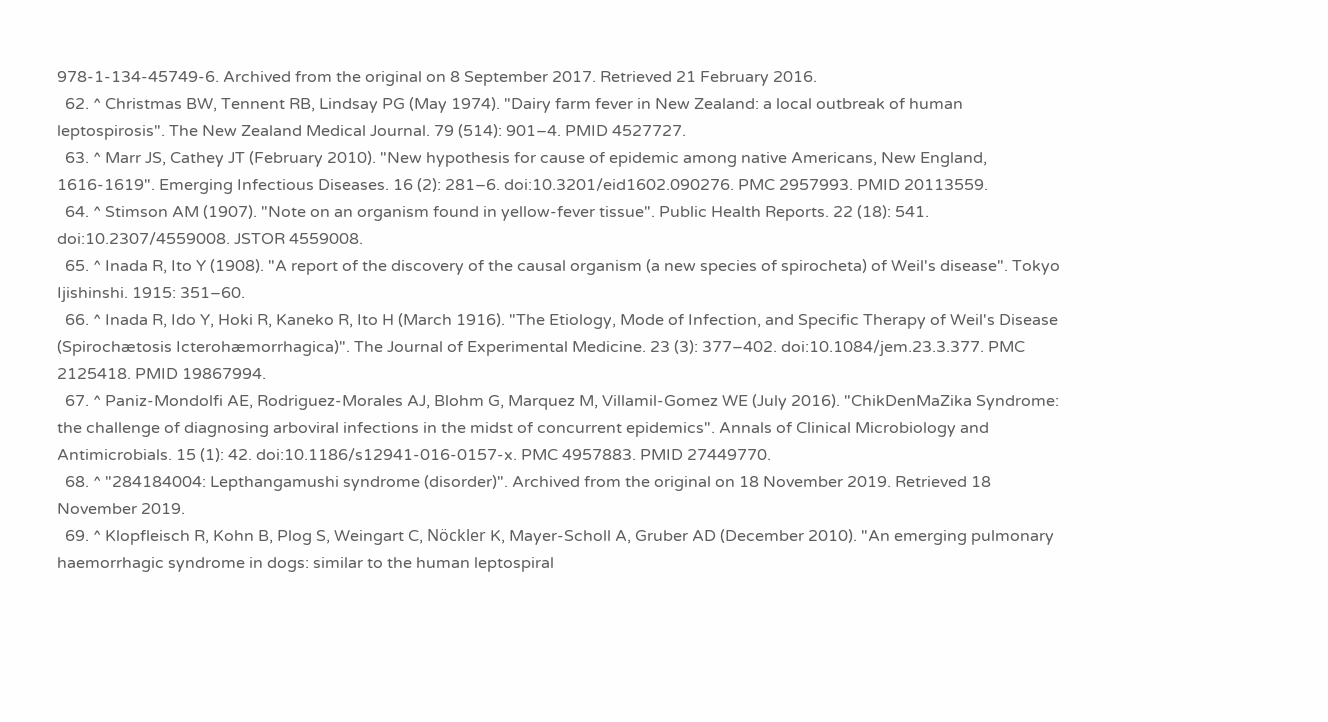978-1-134-45749-6. Archived from the original on 8 September 2017. Retrieved 21 February 2016.
  62. ^ Christmas BW, Tennent RB, Lindsay PG (May 1974). "Dairy farm fever in New Zealand: a local outbreak of human leptospirosis". The New Zealand Medical Journal. 79 (514): 901–4. PMID 4527727.
  63. ^ Marr JS, Cathey JT (February 2010). "New hypothesis for cause of epidemic among native Americans, New England, 1616-1619". Emerging Infectious Diseases. 16 (2): 281–6. doi:10.3201/eid1602.090276. PMC 2957993. PMID 20113559.
  64. ^ Stimson AM (1907). "Note on an organism found in yellow-fever tissue". Public Health Reports. 22 (18): 541. doi:10.2307/4559008. JSTOR 4559008.
  65. ^ Inada R, Ito Y (1908). "A report of the discovery of the causal organism (a new species of spirocheta) of Weil's disease". Tokyo Ijishinshi. 1915: 351–60.
  66. ^ Inada R, Ido Y, Hoki R, Kaneko R, Ito H (March 1916). "The Etiology, Mode of Infection, and Specific Therapy of Weil's Disease (Spirochætosis Icterohæmorrhagica)". The Journal of Experimental Medicine. 23 (3): 377–402. doi:10.1084/jem.23.3.377. PMC 2125418. PMID 19867994.
  67. ^ Paniz-Mondolfi AE, Rodriguez-Morales AJ, Blohm G, Marquez M, Villamil-Gomez WE (July 2016). "ChikDenMaZika Syndrome: the challenge of diagnosing arboviral infections in the midst of concurrent epidemics". Annals of Clinical Microbiology and Antimicrobials. 15 (1): 42. doi:10.1186/s12941-016-0157-x. PMC 4957883. PMID 27449770.
  68. ^ "284184004: Lepthangamushi syndrome (disorder)". Archived from the original on 18 November 2019. Retrieved 18 November 2019.
  69. ^ Klopfleisch R, Kohn B, Plog S, Weingart C, Nöckler K, Mayer-Scholl A, Gruber AD (December 2010). "An emerging pulmonary haemorrhagic syndrome in dogs: similar to the human leptospiral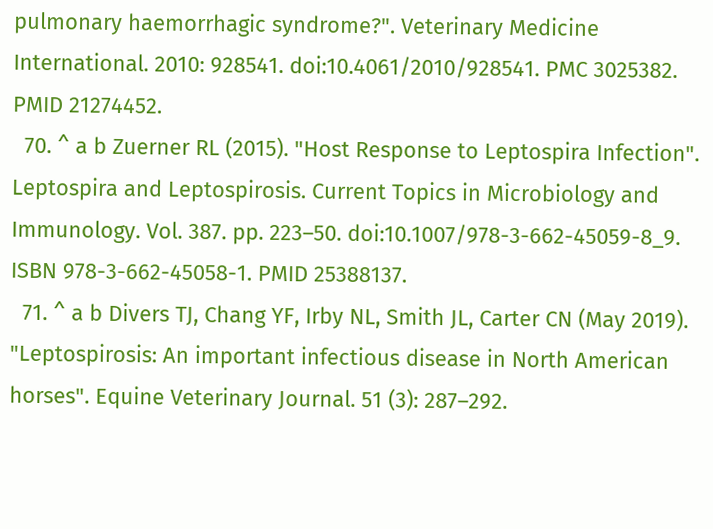pulmonary haemorrhagic syndrome?". Veterinary Medicine International. 2010: 928541. doi:10.4061/2010/928541. PMC 3025382. PMID 21274452.
  70. ^ a b Zuerner RL (2015). "Host Response to Leptospira Infection". Leptospira and Leptospirosis. Current Topics in Microbiology and Immunology. Vol. 387. pp. 223–50. doi:10.1007/978-3-662-45059-8_9. ISBN 978-3-662-45058-1. PMID 25388137.
  71. ^ a b Divers TJ, Chang YF, Irby NL, Smith JL, Carter CN (May 2019). "Leptospirosis: An important infectious disease in North American horses". Equine Veterinary Journal. 51 (3): 287–292.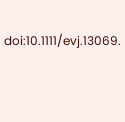doi:10.1111/evj.13069.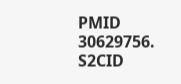PMID 30629756. S2CID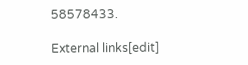58578433.

External links[edit]